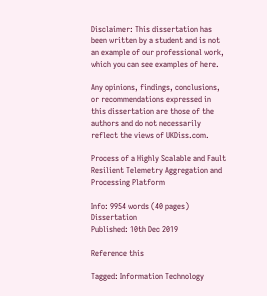Disclaimer: This dissertation has been written by a student and is not an example of our professional work, which you can see examples of here.

Any opinions, findings, conclusions, or recommendations expressed in this dissertation are those of the authors and do not necessarily reflect the views of UKDiss.com.

Process of a Highly Scalable and Fault Resilient Telemetry Aggregation and Processing Platform

Info: 9954 words (40 pages) Dissertation
Published: 10th Dec 2019

Reference this

Tagged: Information Technology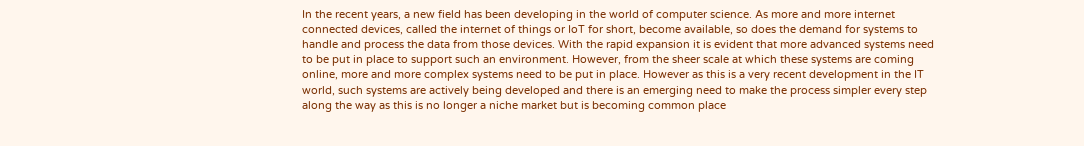In the recent years, a new field has been developing in the world of computer science. As more and more internet connected devices, called the internet of things or IoT for short, become available, so does the demand for systems to handle and process the data from those devices. With the rapid expansion it is evident that more advanced systems need to be put in place to support such an environment. However, from the sheer scale at which these systems are coming online, more and more complex systems need to be put in place. However as this is a very recent development in the IT world, such systems are actively being developed and there is an emerging need to make the process simpler every step along the way as this is no longer a niche market but is becoming common place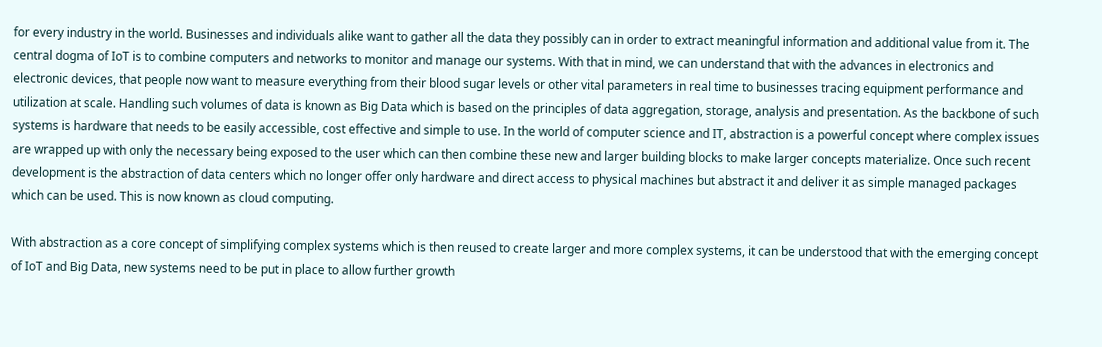for every industry in the world. Businesses and individuals alike want to gather all the data they possibly can in order to extract meaningful information and additional value from it. The central dogma of IoT is to combine computers and networks to monitor and manage our systems. With that in mind, we can understand that with the advances in electronics and electronic devices, that people now want to measure everything from their blood sugar levels or other vital parameters in real time to businesses tracing equipment performance and utilization at scale. Handling such volumes of data is known as Big Data which is based on the principles of data aggregation, storage, analysis and presentation. As the backbone of such systems is hardware that needs to be easily accessible, cost effective and simple to use. In the world of computer science and IT, abstraction is a powerful concept where complex issues are wrapped up with only the necessary being exposed to the user which can then combine these new and larger building blocks to make larger concepts materialize. Once such recent development is the abstraction of data centers which no longer offer only hardware and direct access to physical machines but abstract it and deliver it as simple managed packages which can be used. This is now known as cloud computing.

With abstraction as a core concept of simplifying complex systems which is then reused to create larger and more complex systems, it can be understood that with the emerging concept of IoT and Big Data, new systems need to be put in place to allow further growth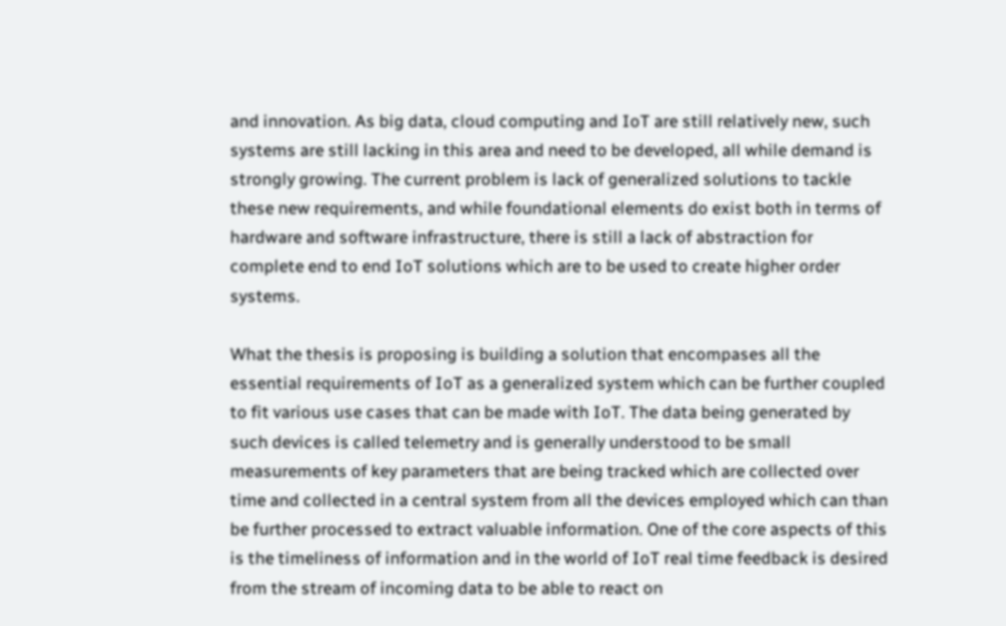and innovation. As big data, cloud computing and IoT are still relatively new, such systems are still lacking in this area and need to be developed, all while demand is strongly growing. The current problem is lack of generalized solutions to tackle these new requirements, and while foundational elements do exist both in terms of hardware and software infrastructure, there is still a lack of abstraction for complete end to end IoT solutions which are to be used to create higher order systems.

What the thesis is proposing is building a solution that encompases all the essential requirements of IoT as a generalized system which can be further coupled to fit various use cases that can be made with IoT. The data being generated by such devices is called telemetry and is generally understood to be small measurements of key parameters that are being tracked which are collected over time and collected in a central system from all the devices employed which can than be further processed to extract valuable information. One of the core aspects of this is the timeliness of information and in the world of IoT real time feedback is desired from the stream of incoming data to be able to react on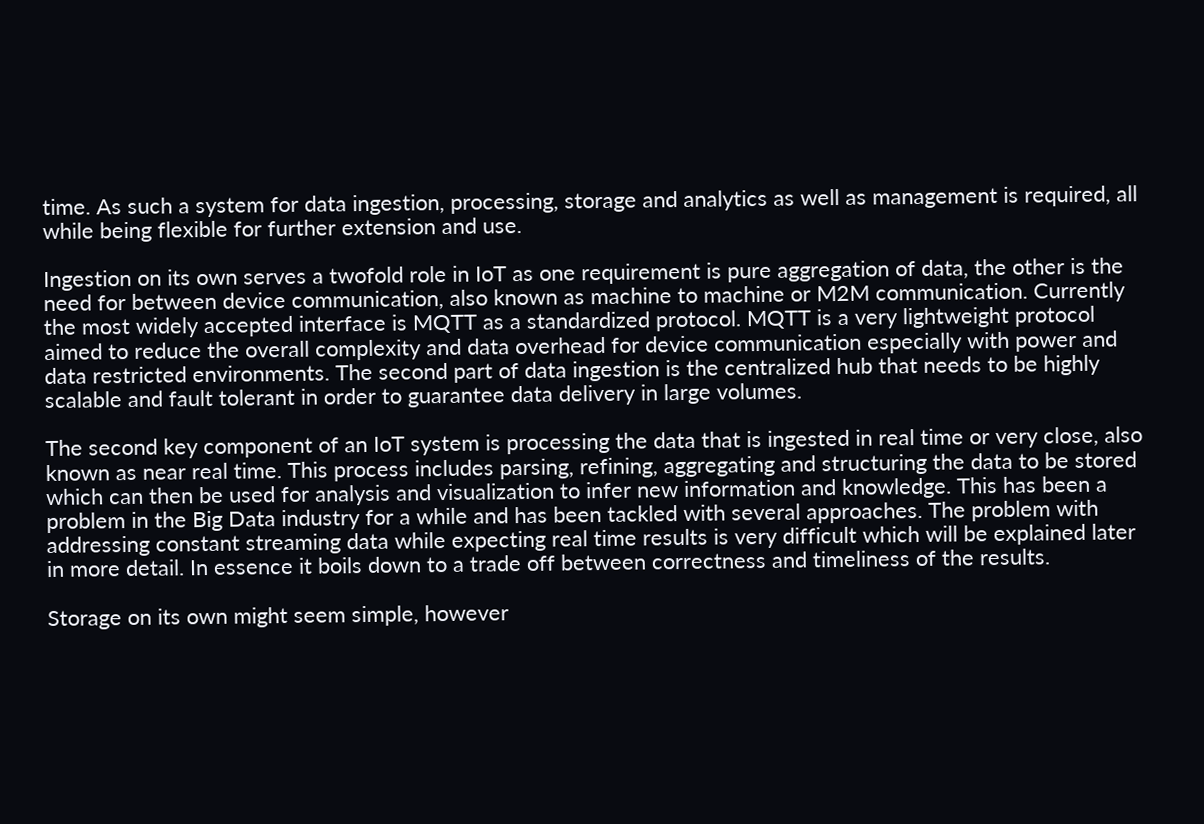time. As such a system for data ingestion, processing, storage and analytics as well as management is required, all while being flexible for further extension and use.

Ingestion on its own serves a twofold role in IoT as one requirement is pure aggregation of data, the other is the need for between device communication, also known as machine to machine or M2M communication. Currently the most widely accepted interface is MQTT as a standardized protocol. MQTT is a very lightweight protocol aimed to reduce the overall complexity and data overhead for device communication especially with power and data restricted environments. The second part of data ingestion is the centralized hub that needs to be highly scalable and fault tolerant in order to guarantee data delivery in large volumes.

The second key component of an IoT system is processing the data that is ingested in real time or very close, also known as near real time. This process includes parsing, refining, aggregating and structuring the data to be stored which can then be used for analysis and visualization to infer new information and knowledge. This has been a problem in the Big Data industry for a while and has been tackled with several approaches. The problem with addressing constant streaming data while expecting real time results is very difficult which will be explained later in more detail. In essence it boils down to a trade off between correctness and timeliness of the results.

Storage on its own might seem simple, however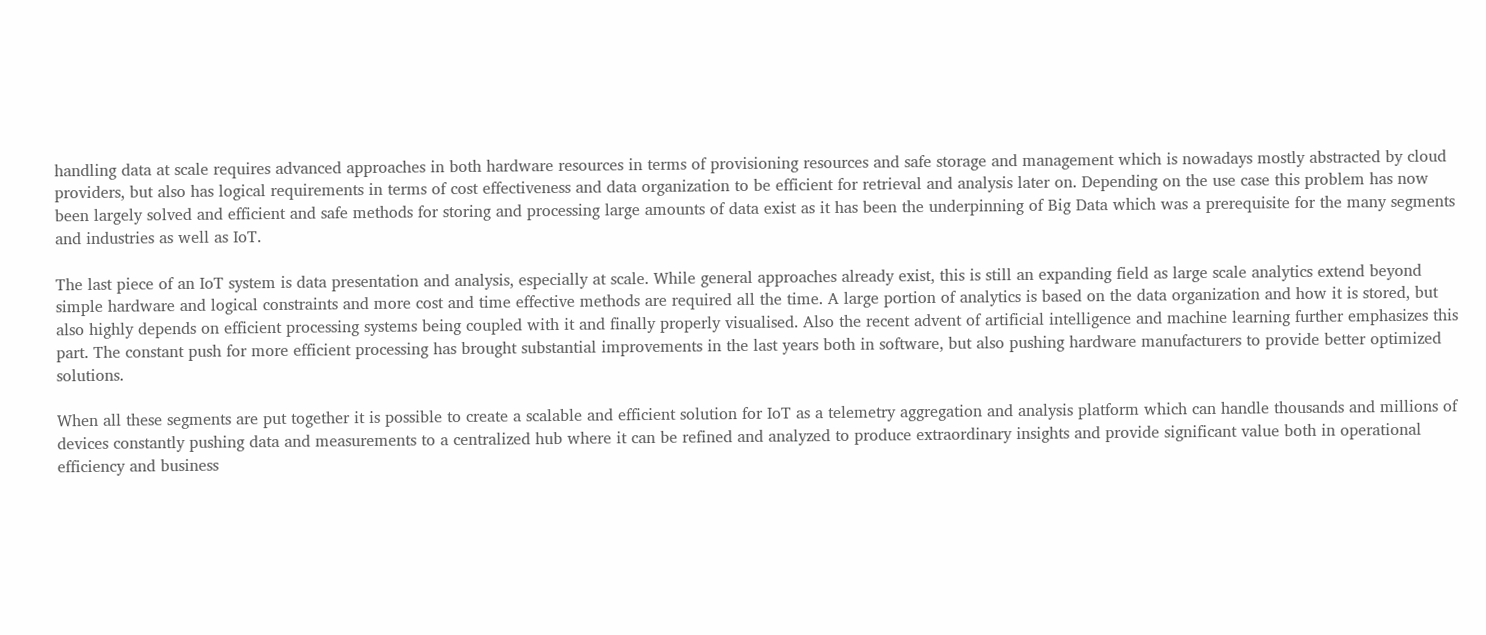handling data at scale requires advanced approaches in both hardware resources in terms of provisioning resources and safe storage and management which is nowadays mostly abstracted by cloud providers, but also has logical requirements in terms of cost effectiveness and data organization to be efficient for retrieval and analysis later on. Depending on the use case this problem has now been largely solved and efficient and safe methods for storing and processing large amounts of data exist as it has been the underpinning of Big Data which was a prerequisite for the many segments and industries as well as IoT.

The last piece of an IoT system is data presentation and analysis, especially at scale. While general approaches already exist, this is still an expanding field as large scale analytics extend beyond simple hardware and logical constraints and more cost and time effective methods are required all the time. A large portion of analytics is based on the data organization and how it is stored, but also highly depends on efficient processing systems being coupled with it and finally properly visualised. Also the recent advent of artificial intelligence and machine learning further emphasizes this part. The constant push for more efficient processing has brought substantial improvements in the last years both in software, but also pushing hardware manufacturers to provide better optimized solutions.

When all these segments are put together it is possible to create a scalable and efficient solution for IoT as a telemetry aggregation and analysis platform which can handle thousands and millions of devices constantly pushing data and measurements to a centralized hub where it can be refined and analyzed to produce extraordinary insights and provide significant value both in operational efficiency and business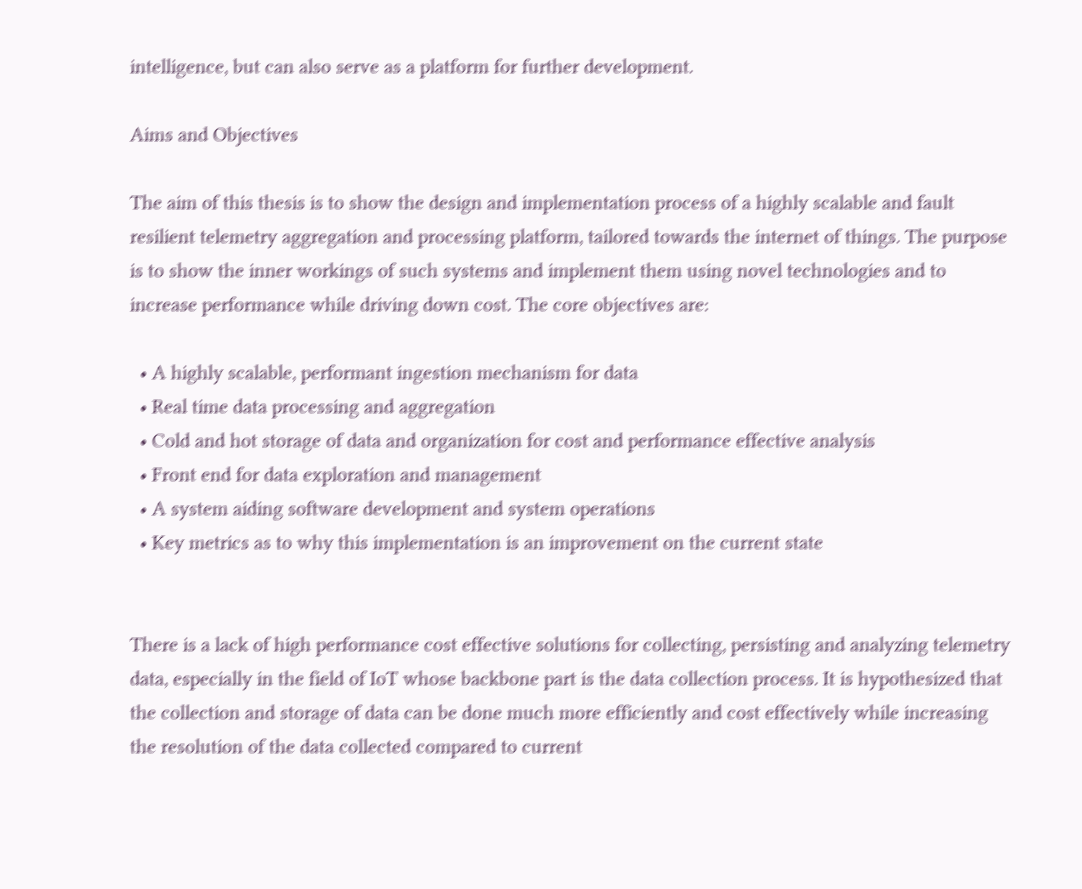intelligence, but can also serve as a platform for further development.

Aims and Objectives

The aim of this thesis is to show the design and implementation process of a highly scalable and fault resilient telemetry aggregation and processing platform, tailored towards the internet of things. The purpose is to show the inner workings of such systems and implement them using novel technologies and to increase performance while driving down cost. The core objectives are:

  • A highly scalable, performant ingestion mechanism for data
  • Real time data processing and aggregation
  • Cold and hot storage of data and organization for cost and performance effective analysis
  • Front end for data exploration and management
  • A system aiding software development and system operations
  • Key metrics as to why this implementation is an improvement on the current state


There is a lack of high performance cost effective solutions for collecting, persisting and analyzing telemetry data, especially in the field of IoT whose backbone part is the data collection process. It is hypothesized that the collection and storage of data can be done much more efficiently and cost effectively while increasing the resolution of the data collected compared to current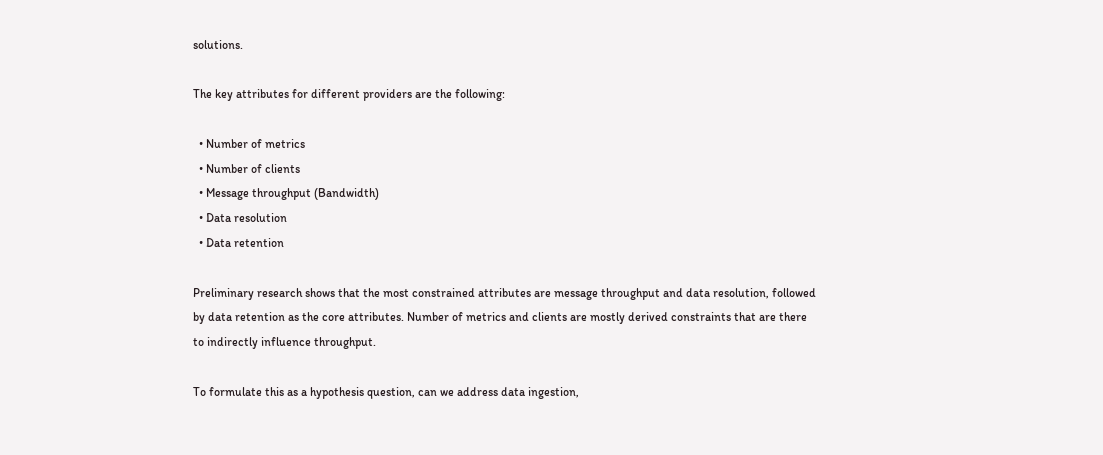solutions.

The key attributes for different providers are the following:

  • Number of metrics
  • Number of clients
  • Message throughput (Bandwidth)
  • Data resolution
  • Data retention

Preliminary research shows that the most constrained attributes are message throughput and data resolution, followed by data retention as the core attributes. Number of metrics and clients are mostly derived constraints that are there to indirectly influence throughput.

To formulate this as a hypothesis question, can we address data ingestion,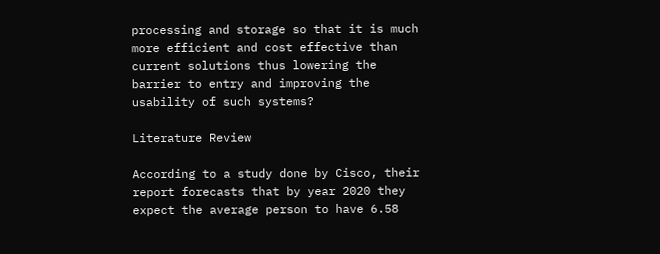processing and storage so that it is much more efficient and cost effective than current solutions thus lowering the barrier to entry and improving the usability of such systems?

Literature Review

According to a study done by Cisco, their report forecasts that by year 2020 they expect the average person to have 6.58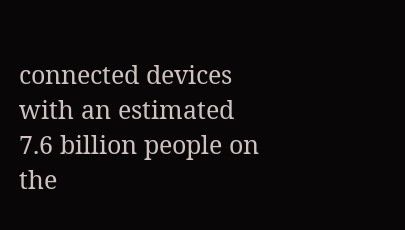connected devices with an estimated 7.6 billion people on the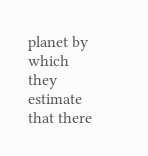planet by which they estimate that there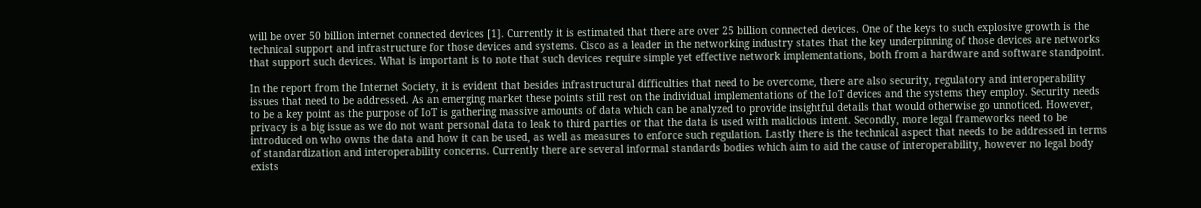will be over 50 billion internet connected devices [1]. Currently it is estimated that there are over 25 billion connected devices. One of the keys to such explosive growth is the technical support and infrastructure for those devices and systems. Cisco as a leader in the networking industry states that the key underpinning of those devices are networks that support such devices. What is important is to note that such devices require simple yet effective network implementations, both from a hardware and software standpoint.

In the report from the Internet Society, it is evident that besides infrastructural difficulties that need to be overcome, there are also security, regulatory and interoperability issues that need to be addressed. As an emerging market these points still rest on the individual implementations of the IoT devices and the systems they employ. Security needs to be a key point as the purpose of IoT is gathering massive amounts of data which can be analyzed to provide insightful details that would otherwise go unnoticed. However, privacy is a big issue as we do not want personal data to leak to third parties or that the data is used with malicious intent. Secondly, more legal frameworks need to be introduced on who owns the data and how it can be used, as well as measures to enforce such regulation. Lastly there is the technical aspect that needs to be addressed in terms of standardization and interoperability concerns. Currently there are several informal standards bodies which aim to aid the cause of interoperability, however no legal body exists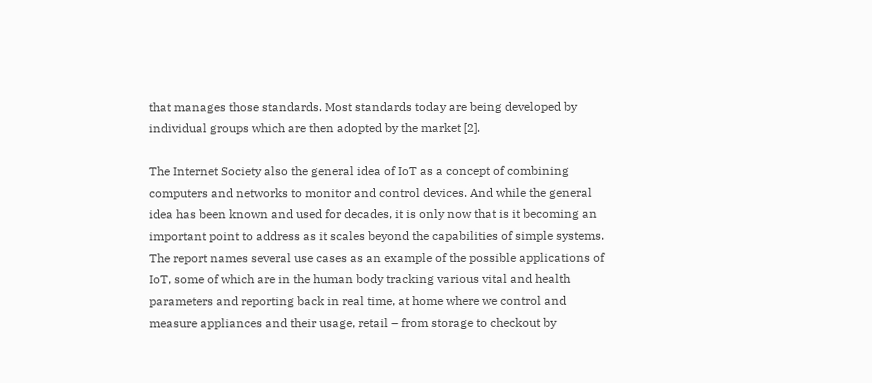that manages those standards. Most standards today are being developed by individual groups which are then adopted by the market [2].

The Internet Society also the general idea of IoT as a concept of combining computers and networks to monitor and control devices. And while the general idea has been known and used for decades, it is only now that is it becoming an important point to address as it scales beyond the capabilities of simple systems. The report names several use cases as an example of the possible applications of IoT, some of which are in the human body tracking various vital and health parameters and reporting back in real time, at home where we control and measure appliances and their usage, retail – from storage to checkout by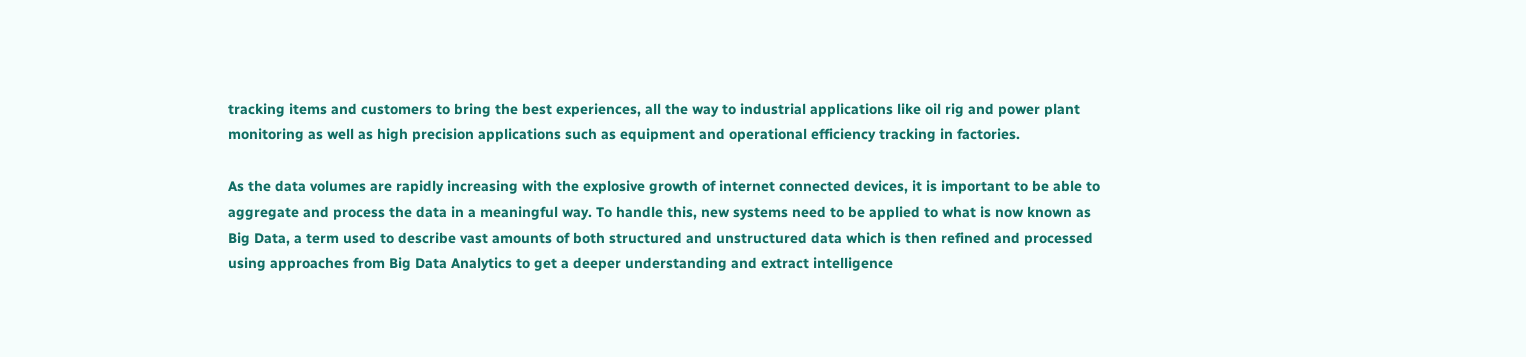tracking items and customers to bring the best experiences, all the way to industrial applications like oil rig and power plant monitoring as well as high precision applications such as equipment and operational efficiency tracking in factories.

As the data volumes are rapidly increasing with the explosive growth of internet connected devices, it is important to be able to aggregate and process the data in a meaningful way. To handle this, new systems need to be applied to what is now known as Big Data, a term used to describe vast amounts of both structured and unstructured data which is then refined and processed using approaches from Big Data Analytics to get a deeper understanding and extract intelligence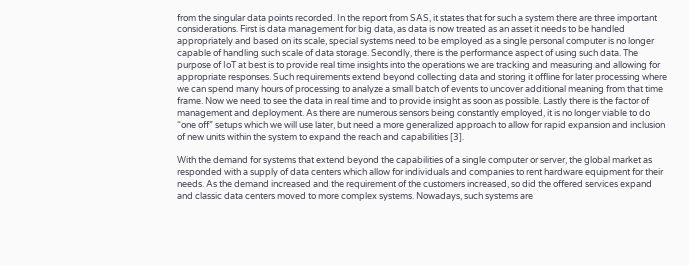from the singular data points recorded. In the report from SAS, it states that for such a system there are three important considerations. First is data management for big data, as data is now treated as an asset it needs to be handled appropriately and based on its scale, special systems need to be employed as a single personal computer is no longer capable of handling such scale of data storage. Secondly, there is the performance aspect of using such data. The purpose of IoT at best is to provide real time insights into the operations we are tracking and measuring and allowing for appropriate responses. Such requirements extend beyond collecting data and storing it offline for later processing where we can spend many hours of processing to analyze a small batch of events to uncover additional meaning from that time frame. Now we need to see the data in real time and to provide insight as soon as possible. Lastly there is the factor of management and deployment. As there are numerous sensors being constantly employed, it is no longer viable to do “one off” setups which we will use later, but need a more generalized approach to allow for rapid expansion and inclusion of new units within the system to expand the reach and capabilities [3].

With the demand for systems that extend beyond the capabilities of a single computer or server, the global market as responded with a supply of data centers which allow for individuals and companies to rent hardware equipment for their needs. As the demand increased and the requirement of the customers increased, so did the offered services expand and classic data centers moved to more complex systems. Nowadays, such systems are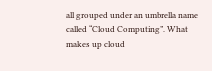all grouped under an umbrella name called “Cloud Computing”. What makes up cloud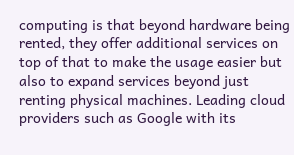computing is that beyond hardware being rented, they offer additional services on top of that to make the usage easier but also to expand services beyond just renting physical machines. Leading cloud providers such as Google with its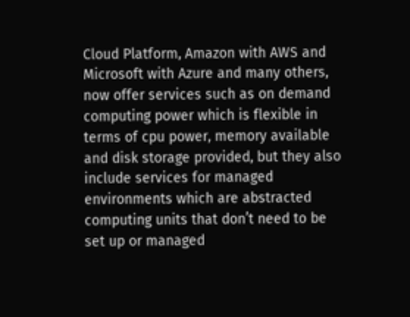Cloud Platform, Amazon with AWS and Microsoft with Azure and many others, now offer services such as on demand computing power which is flexible in terms of cpu power, memory available and disk storage provided, but they also include services for managed environments which are abstracted computing units that don’t need to be set up or managed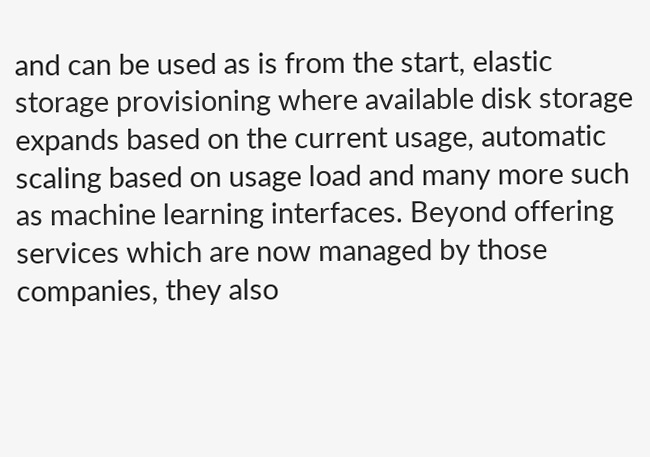and can be used as is from the start, elastic storage provisioning where available disk storage expands based on the current usage, automatic scaling based on usage load and many more such as machine learning interfaces. Beyond offering services which are now managed by those companies, they also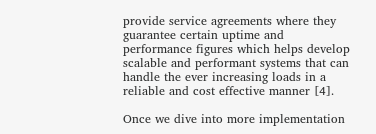provide service agreements where they guarantee certain uptime and performance figures which helps develop scalable and performant systems that can handle the ever increasing loads in a reliable and cost effective manner [4].

Once we dive into more implementation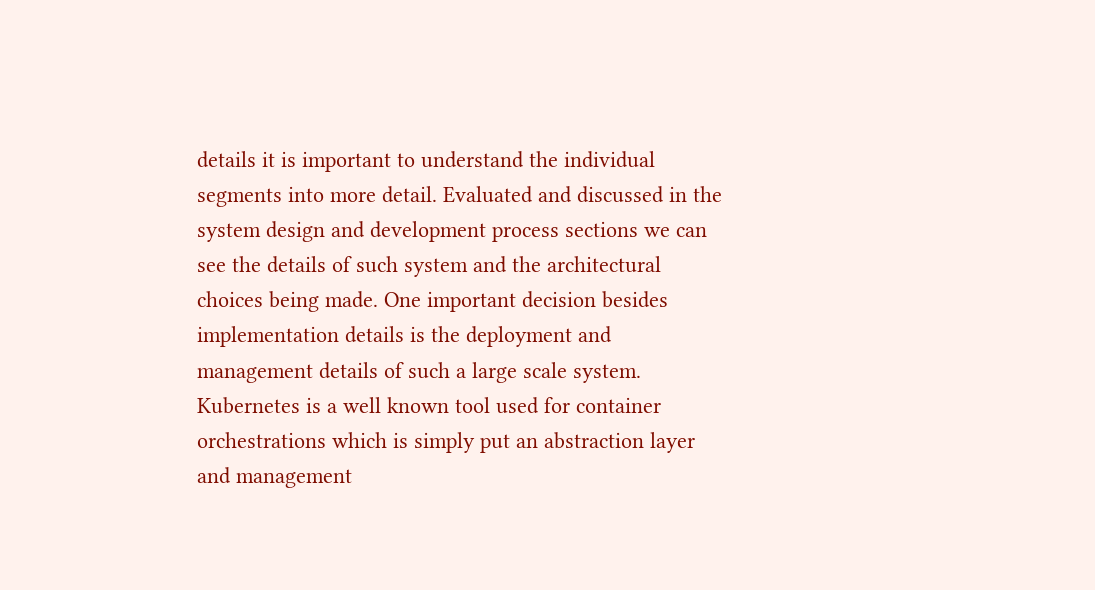details it is important to understand the individual segments into more detail. Evaluated and discussed in the system design and development process sections we can see the details of such system and the architectural choices being made. One important decision besides implementation details is the deployment and management details of such a large scale system. Kubernetes is a well known tool used for container orchestrations which is simply put an abstraction layer and management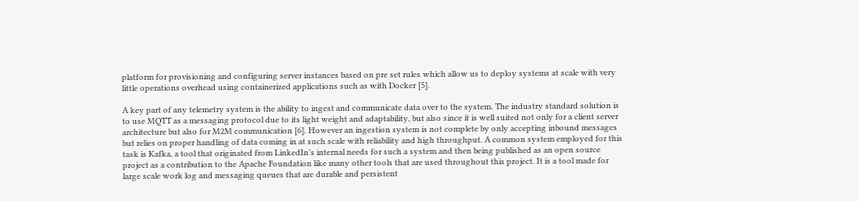platform for provisioning and configuring server instances based on pre set rules which allow us to deploy systems at scale with very little operations overhead using containerized applications such as with Docker [5].

A key part of any telemetry system is the ability to ingest and communicate data over to the system. The industry standard solution is to use MQTT as a messaging protocol due to its light weight and adaptability, but also since it is well suited not only for a client server architecture but also for M2M communication [6]. However an ingestion system is not complete by only accepting inbound messages but relies on proper handling of data coming in at such scale with reliability and high throughput. A common system employed for this task is Kafka, a tool that originated from LinkedIn’s internal needs for such a system and then being published as an open source project as a contribution to the Apache Foundation like many other tools that are used throughout this project. It is a tool made for large scale work log and messaging queues that are durable and persistent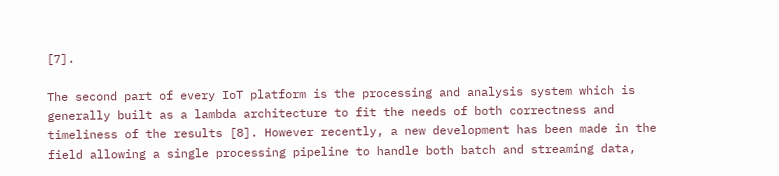[7].

The second part of every IoT platform is the processing and analysis system which is generally built as a lambda architecture to fit the needs of both correctness and timeliness of the results [8]. However recently, a new development has been made in the field allowing a single processing pipeline to handle both batch and streaming data,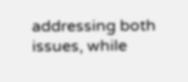addressing both issues, while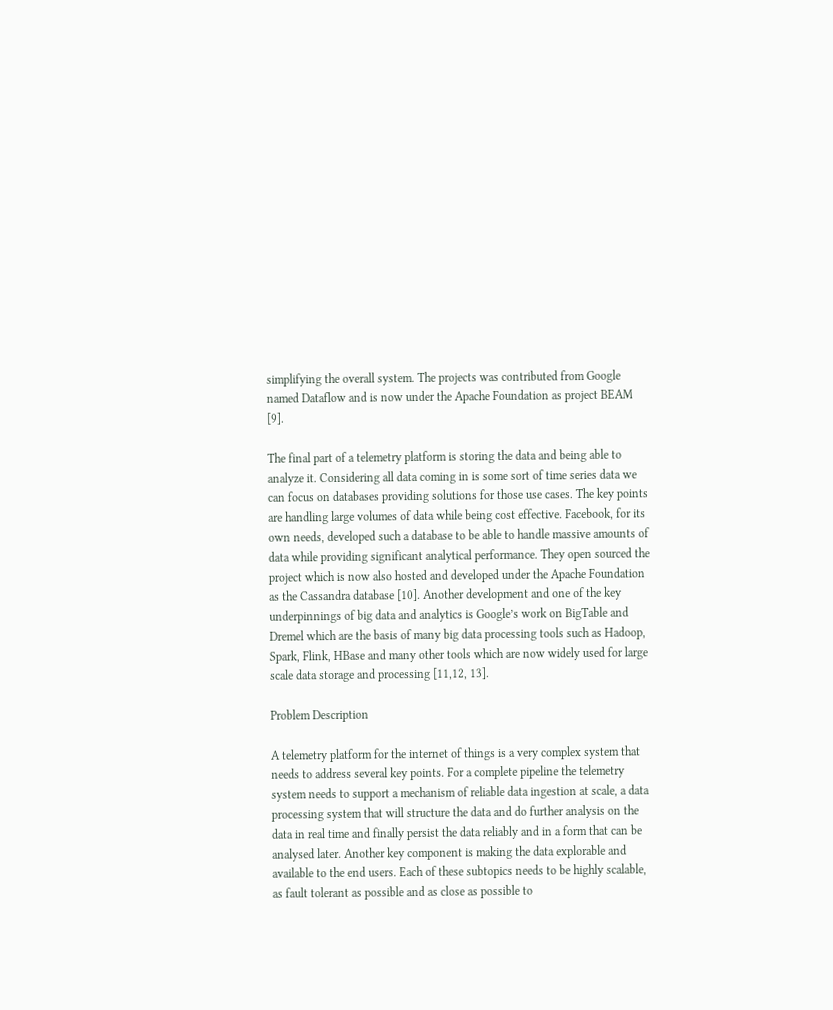simplifying the overall system. The projects was contributed from Google named Dataflow and is now under the Apache Foundation as project BEAM [9].

The final part of a telemetry platform is storing the data and being able to analyze it. Considering all data coming in is some sort of time series data we can focus on databases providing solutions for those use cases. The key points are handling large volumes of data while being cost effective. Facebook, for its own needs, developed such a database to be able to handle massive amounts of data while providing significant analytical performance. They open sourced the project which is now also hosted and developed under the Apache Foundation as the Cassandra database [10]. Another development and one of the key underpinnings of big data and analytics is Google’s work on BigTable and Dremel which are the basis of many big data processing tools such as Hadoop, Spark, Flink, HBase and many other tools which are now widely used for large scale data storage and processing [11,12, 13].

Problem Description

A telemetry platform for the internet of things is a very complex system that needs to address several key points. For a complete pipeline the telemetry system needs to support a mechanism of reliable data ingestion at scale, a data processing system that will structure the data and do further analysis on the data in real time and finally persist the data reliably and in a form that can be analysed later. Another key component is making the data explorable and available to the end users. Each of these subtopics needs to be highly scalable, as fault tolerant as possible and as close as possible to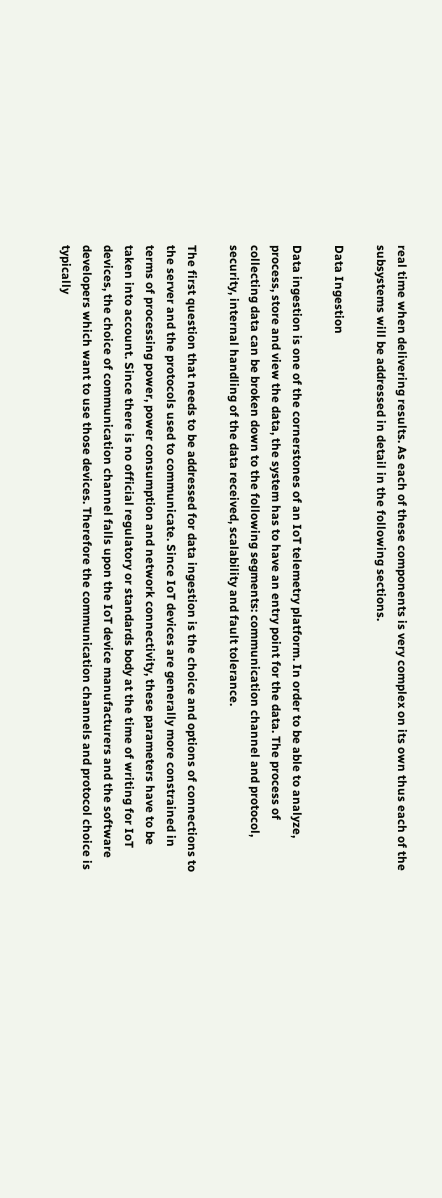real time when delivering results. As each of these components is very complex on its own thus each of the subsystems will be addressed in detail in the following sections.

Data Ingestion

Data ingestion is one of the cornerstones of an IoT telemetry platform. In order to be able to analyze, process, store and view the data, the system has to have an entry point for the data. The process of collecting data can be broken down to the following segments: communication channel and protocol, security, internal handling of the data received, scalability and fault tolerance.

The first question that needs to be addressed for data ingestion is the choice and options of connections to the server and the protocols used to communicate. Since IoT devices are generally more constrained in terms of processing power, power consumption and network connectivity, these parameters have to be taken into account. Since there is no official regulatory or standards body at the time of writing for IoT devices, the choice of communication channel falls upon the IoT device manufacturers and the software developers which want to use those devices. Therefore the communication channels and protocol choice is typically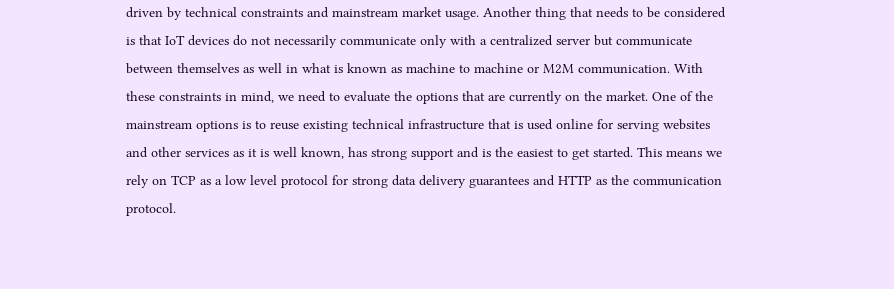driven by technical constraints and mainstream market usage. Another thing that needs to be considered is that IoT devices do not necessarily communicate only with a centralized server but communicate between themselves as well in what is known as machine to machine or M2M communication. With these constraints in mind, we need to evaluate the options that are currently on the market. One of the mainstream options is to reuse existing technical infrastructure that is used online for serving websites and other services as it is well known, has strong support and is the easiest to get started. This means we rely on TCP as a low level protocol for strong data delivery guarantees and HTTP as the communication protocol.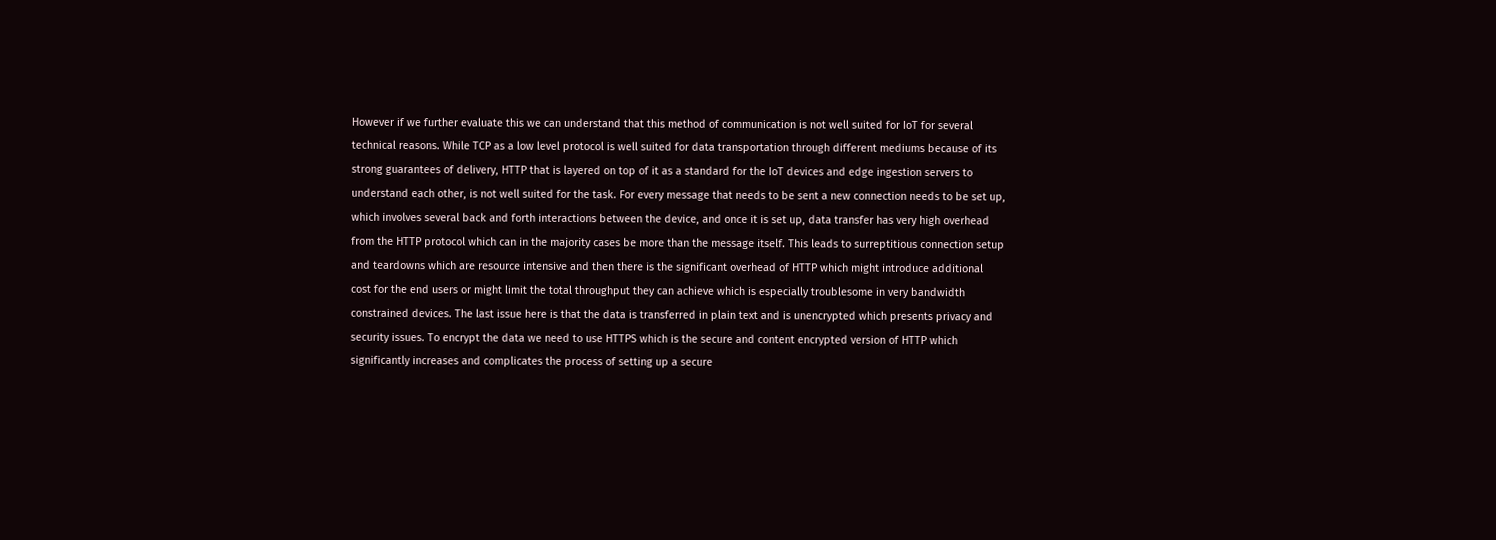However if we further evaluate this we can understand that this method of communication is not well suited for IoT for several technical reasons. While TCP as a low level protocol is well suited for data transportation through different mediums because of its strong guarantees of delivery, HTTP that is layered on top of it as a standard for the IoT devices and edge ingestion servers to understand each other, is not well suited for the task. For every message that needs to be sent a new connection needs to be set up, which involves several back and forth interactions between the device, and once it is set up, data transfer has very high overhead from the HTTP protocol which can in the majority cases be more than the message itself. This leads to surreptitious connection setup and teardowns which are resource intensive and then there is the significant overhead of HTTP which might introduce additional cost for the end users or might limit the total throughput they can achieve which is especially troublesome in very bandwidth constrained devices. The last issue here is that the data is transferred in plain text and is unencrypted which presents privacy and security issues. To encrypt the data we need to use HTTPS which is the secure and content encrypted version of HTTP which significantly increases and complicates the process of setting up a secure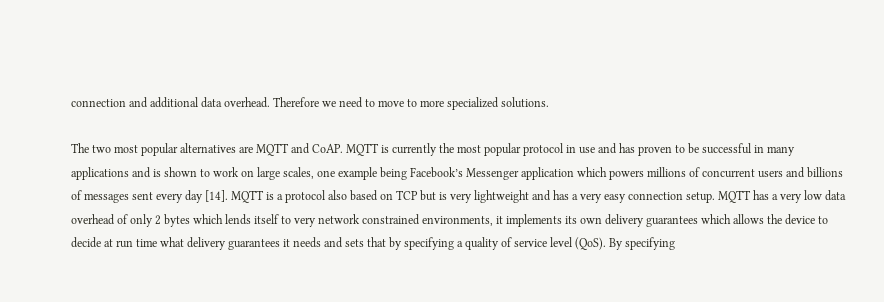connection and additional data overhead. Therefore we need to move to more specialized solutions.

The two most popular alternatives are MQTT and CoAP. MQTT is currently the most popular protocol in use and has proven to be successful in many applications and is shown to work on large scales, one example being Facebook’s Messenger application which powers millions of concurrent users and billions of messages sent every day [14]. MQTT is a protocol also based on TCP but is very lightweight and has a very easy connection setup. MQTT has a very low data overhead of only 2 bytes which lends itself to very network constrained environments, it implements its own delivery guarantees which allows the device to decide at run time what delivery guarantees it needs and sets that by specifying a quality of service level (QoS). By specifying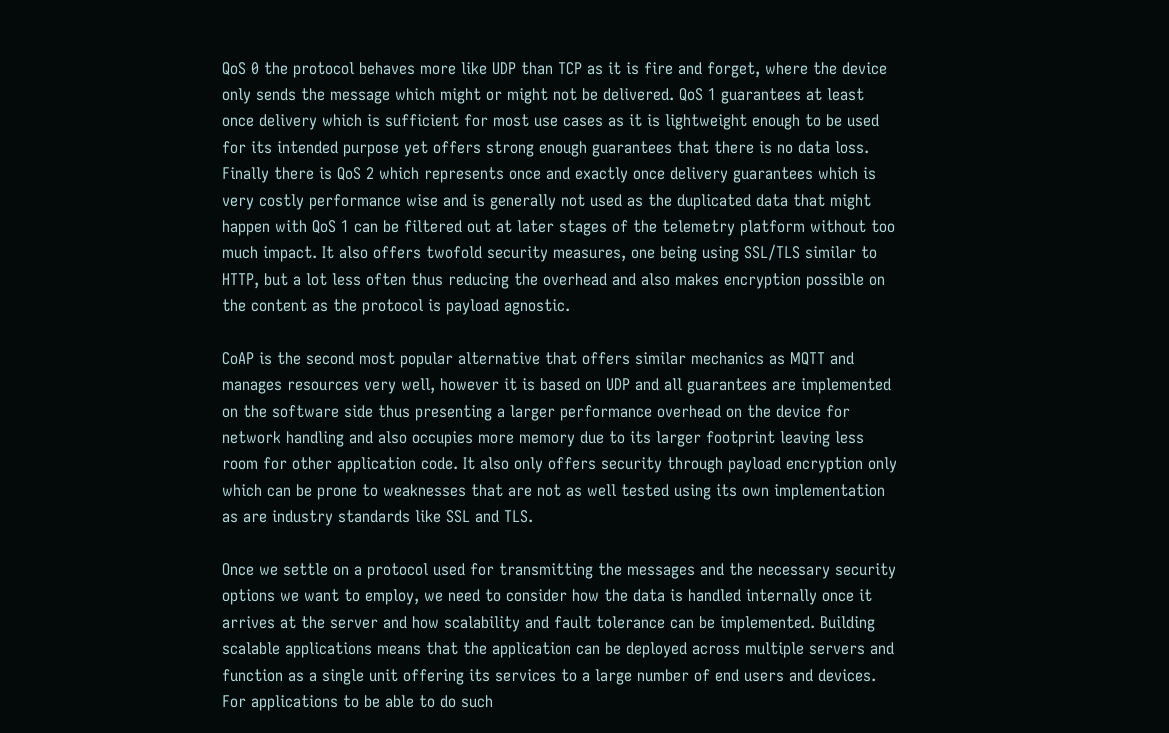QoS 0 the protocol behaves more like UDP than TCP as it is fire and forget, where the device only sends the message which might or might not be delivered. QoS 1 guarantees at least once delivery which is sufficient for most use cases as it is lightweight enough to be used for its intended purpose yet offers strong enough guarantees that there is no data loss. Finally there is QoS 2 which represents once and exactly once delivery guarantees which is very costly performance wise and is generally not used as the duplicated data that might happen with QoS 1 can be filtered out at later stages of the telemetry platform without too much impact. It also offers twofold security measures, one being using SSL/TLS similar to HTTP, but a lot less often thus reducing the overhead and also makes encryption possible on the content as the protocol is payload agnostic.

CoAP is the second most popular alternative that offers similar mechanics as MQTT and manages resources very well, however it is based on UDP and all guarantees are implemented on the software side thus presenting a larger performance overhead on the device for network handling and also occupies more memory due to its larger footprint leaving less room for other application code. It also only offers security through payload encryption only which can be prone to weaknesses that are not as well tested using its own implementation as are industry standards like SSL and TLS.

Once we settle on a protocol used for transmitting the messages and the necessary security options we want to employ, we need to consider how the data is handled internally once it arrives at the server and how scalability and fault tolerance can be implemented. Building scalable applications means that the application can be deployed across multiple servers and function as a single unit offering its services to a large number of end users and devices. For applications to be able to do such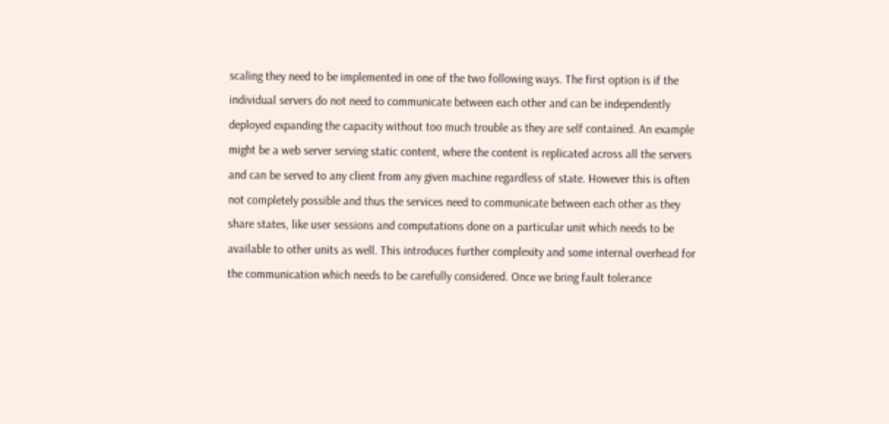scaling they need to be implemented in one of the two following ways. The first option is if the individual servers do not need to communicate between each other and can be independently deployed expanding the capacity without too much trouble as they are self contained. An example might be a web server serving static content, where the content is replicated across all the servers and can be served to any client from any given machine regardless of state. However this is often not completely possible and thus the services need to communicate between each other as they share states, like user sessions and computations done on a particular unit which needs to be available to other units as well. This introduces further complexity and some internal overhead for the communication which needs to be carefully considered. Once we bring fault tolerance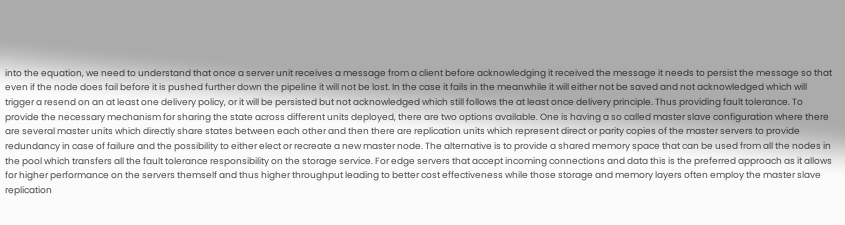into the equation, we need to understand that once a server unit receives a message from a client before acknowledging it received the message it needs to persist the message so that even if the node does fail before it is pushed further down the pipeline it will not be lost. In the case it fails in the meanwhile it will either not be saved and not acknowledged which will trigger a resend on an at least one delivery policy, or it will be persisted but not acknowledged which still follows the at least once delivery principle. Thus providing fault tolerance. To provide the necessary mechanism for sharing the state across different units deployed, there are two options available. One is having a so called master slave configuration where there are several master units which directly share states between each other and then there are replication units which represent direct or parity copies of the master servers to provide redundancy in case of failure and the possibility to either elect or recreate a new master node. The alternative is to provide a shared memory space that can be used from all the nodes in the pool which transfers all the fault tolerance responsibility on the storage service. For edge servers that accept incoming connections and data this is the preferred approach as it allows for higher performance on the servers themself and thus higher throughput leading to better cost effectiveness while those storage and memory layers often employ the master slave replication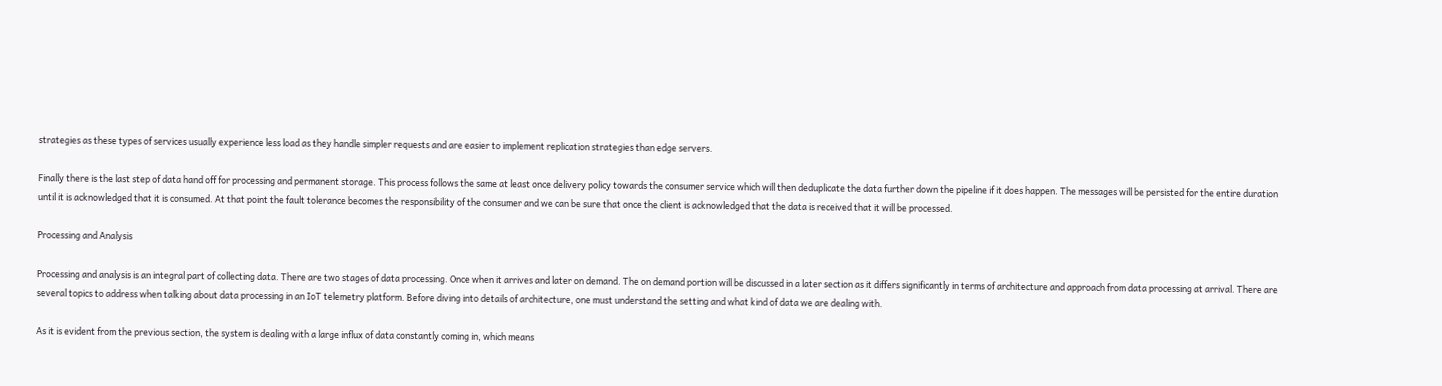strategies as these types of services usually experience less load as they handle simpler requests and are easier to implement replication strategies than edge servers.

Finally there is the last step of data hand off for processing and permanent storage. This process follows the same at least once delivery policy towards the consumer service which will then deduplicate the data further down the pipeline if it does happen. The messages will be persisted for the entire duration until it is acknowledged that it is consumed. At that point the fault tolerance becomes the responsibility of the consumer and we can be sure that once the client is acknowledged that the data is received that it will be processed.

Processing and Analysis

Processing and analysis is an integral part of collecting data. There are two stages of data processing. Once when it arrives and later on demand. The on demand portion will be discussed in a later section as it differs significantly in terms of architecture and approach from data processing at arrival. There are several topics to address when talking about data processing in an IoT telemetry platform. Before diving into details of architecture, one must understand the setting and what kind of data we are dealing with.

As it is evident from the previous section, the system is dealing with a large influx of data constantly coming in, which means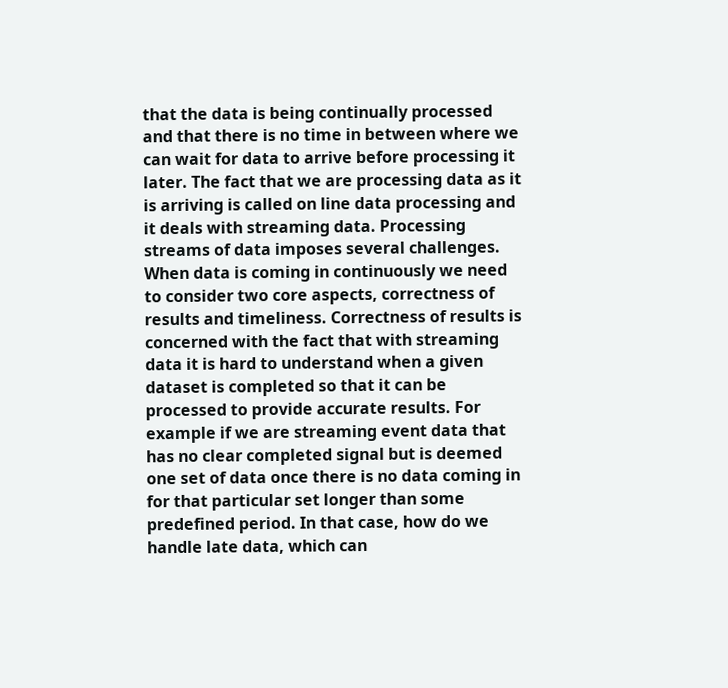that the data is being continually processed and that there is no time in between where we can wait for data to arrive before processing it later. The fact that we are processing data as it is arriving is called on line data processing and it deals with streaming data. Processing streams of data imposes several challenges. When data is coming in continuously we need to consider two core aspects, correctness of results and timeliness. Correctness of results is concerned with the fact that with streaming data it is hard to understand when a given dataset is completed so that it can be processed to provide accurate results. For example if we are streaming event data that has no clear completed signal but is deemed one set of data once there is no data coming in for that particular set longer than some predefined period. In that case, how do we handle late data, which can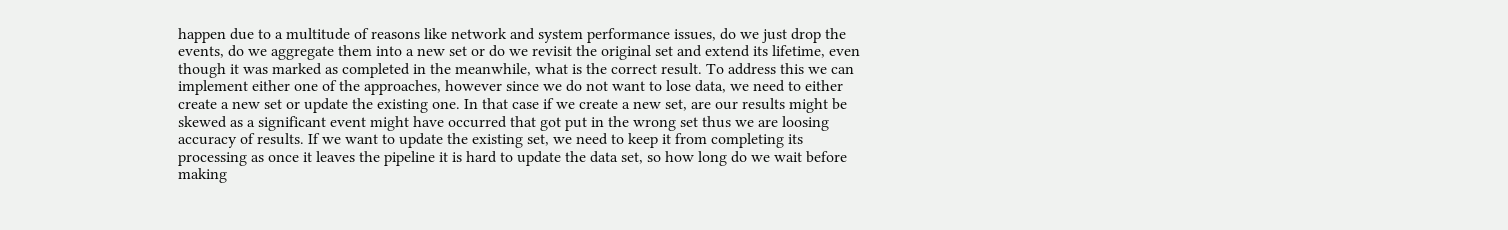happen due to a multitude of reasons like network and system performance issues, do we just drop the events, do we aggregate them into a new set or do we revisit the original set and extend its lifetime, even though it was marked as completed in the meanwhile, what is the correct result. To address this we can implement either one of the approaches, however since we do not want to lose data, we need to either create a new set or update the existing one. In that case if we create a new set, are our results might be skewed as a significant event might have occurred that got put in the wrong set thus we are loosing accuracy of results. If we want to update the existing set, we need to keep it from completing its processing as once it leaves the pipeline it is hard to update the data set, so how long do we wait before making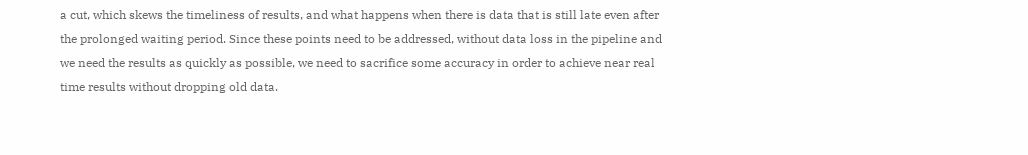a cut, which skews the timeliness of results, and what happens when there is data that is still late even after the prolonged waiting period. Since these points need to be addressed, without data loss in the pipeline and we need the results as quickly as possible, we need to sacrifice some accuracy in order to achieve near real time results without dropping old data.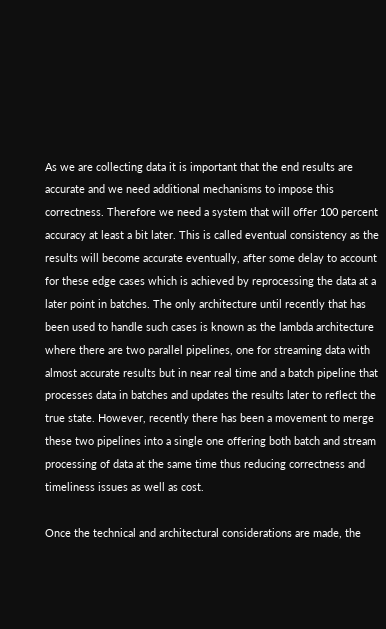As we are collecting data it is important that the end results are accurate and we need additional mechanisms to impose this correctness. Therefore we need a system that will offer 100 percent accuracy at least a bit later. This is called eventual consistency as the results will become accurate eventually, after some delay to account for these edge cases which is achieved by reprocessing the data at a later point in batches. The only architecture until recently that has been used to handle such cases is known as the lambda architecture where there are two parallel pipelines, one for streaming data with almost accurate results but in near real time and a batch pipeline that processes data in batches and updates the results later to reflect the true state. However, recently there has been a movement to merge these two pipelines into a single one offering both batch and stream processing of data at the same time thus reducing correctness and timeliness issues as well as cost.

Once the technical and architectural considerations are made, the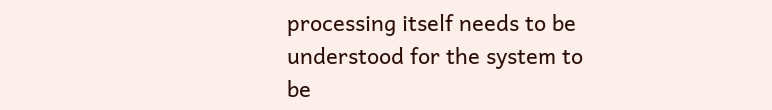processing itself needs to be understood for the system to be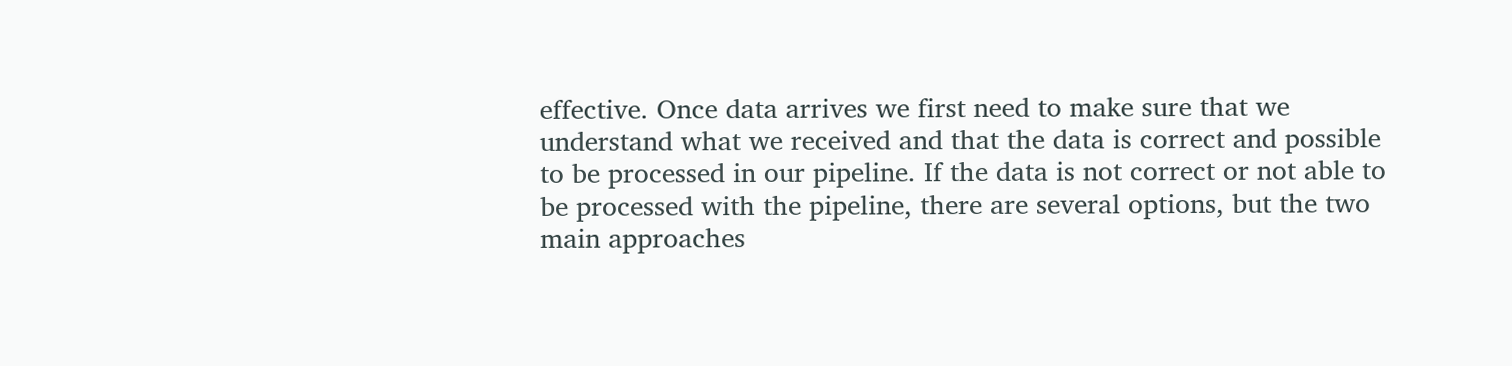effective. Once data arrives we first need to make sure that we understand what we received and that the data is correct and possible to be processed in our pipeline. If the data is not correct or not able to be processed with the pipeline, there are several options, but the two main approaches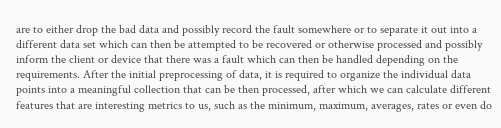are to either drop the bad data and possibly record the fault somewhere or to separate it out into a different data set which can then be attempted to be recovered or otherwise processed and possibly inform the client or device that there was a fault which can then be handled depending on the requirements. After the initial preprocessing of data, it is required to organize the individual data points into a meaningful collection that can be then processed, after which we can calculate different features that are interesting metrics to us, such as the minimum, maximum, averages, rates or even do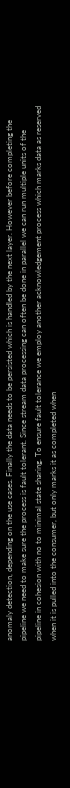anomaly detection, depending on the use cases. Finally the data needs to be persisted which is handled by the next layer. However before completing the pipeline we need to make sure the process is fault tolerant. Since stream data processing can often be done in parallel we can run multiple units of the pipeline in cohesion with no to minimal state sharing. To ensure fault tolerance we employ another acknowledgement process which marks data as reserved when it is pulled into the consumer, but only marks it as completed when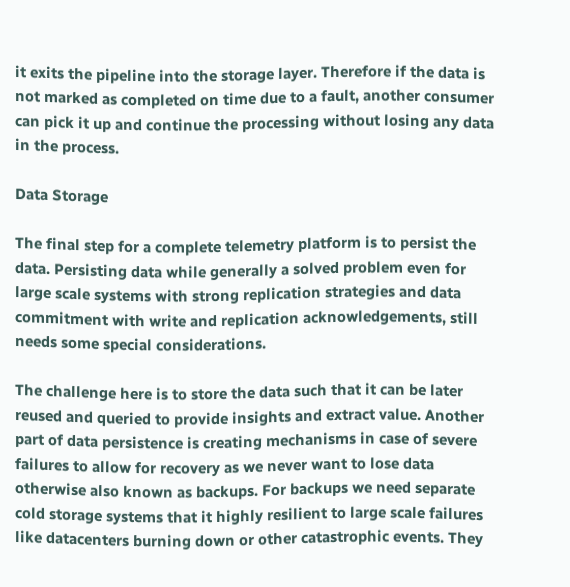it exits the pipeline into the storage layer. Therefore if the data is not marked as completed on time due to a fault, another consumer can pick it up and continue the processing without losing any data in the process.

Data Storage

The final step for a complete telemetry platform is to persist the data. Persisting data while generally a solved problem even for large scale systems with strong replication strategies and data commitment with write and replication acknowledgements, still needs some special considerations.

The challenge here is to store the data such that it can be later reused and queried to provide insights and extract value. Another part of data persistence is creating mechanisms in case of severe failures to allow for recovery as we never want to lose data otherwise also known as backups. For backups we need separate cold storage systems that it highly resilient to large scale failures like datacenters burning down or other catastrophic events. They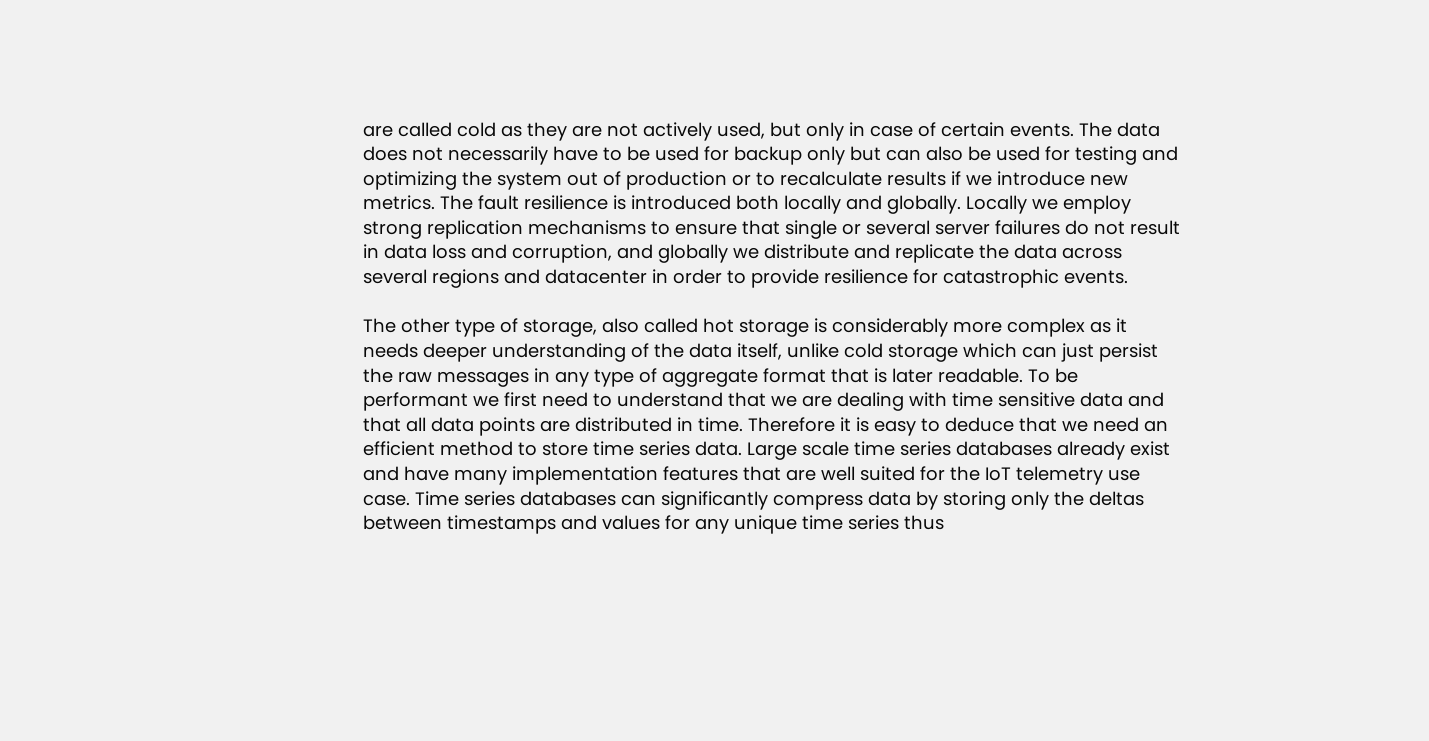are called cold as they are not actively used, but only in case of certain events. The data does not necessarily have to be used for backup only but can also be used for testing and optimizing the system out of production or to recalculate results if we introduce new metrics. The fault resilience is introduced both locally and globally. Locally we employ strong replication mechanisms to ensure that single or several server failures do not result in data loss and corruption, and globally we distribute and replicate the data across several regions and datacenter in order to provide resilience for catastrophic events.

The other type of storage, also called hot storage is considerably more complex as it needs deeper understanding of the data itself, unlike cold storage which can just persist the raw messages in any type of aggregate format that is later readable. To be performant we first need to understand that we are dealing with time sensitive data and that all data points are distributed in time. Therefore it is easy to deduce that we need an efficient method to store time series data. Large scale time series databases already exist and have many implementation features that are well suited for the IoT telemetry use case. Time series databases can significantly compress data by storing only the deltas between timestamps and values for any unique time series thus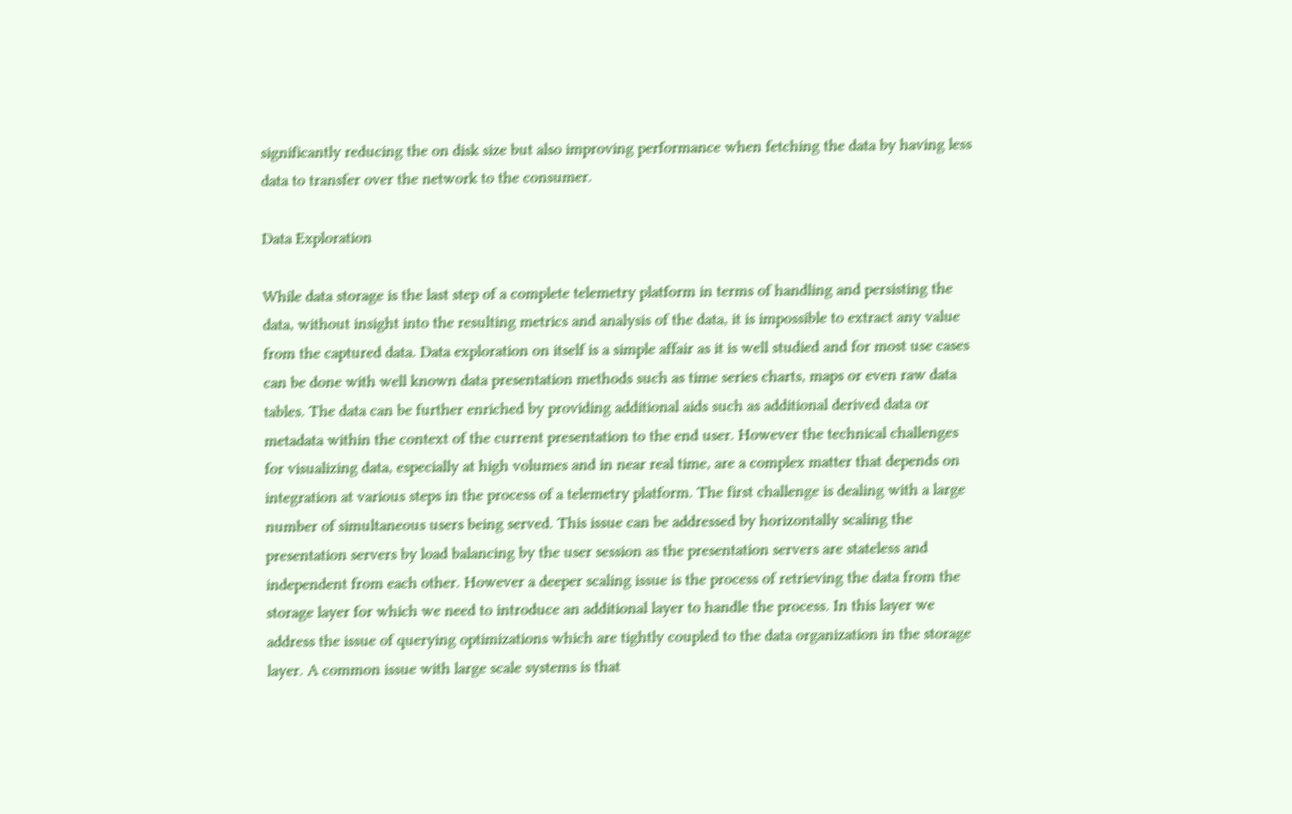significantly reducing the on disk size but also improving performance when fetching the data by having less data to transfer over the network to the consumer.

Data Exploration

While data storage is the last step of a complete telemetry platform in terms of handling and persisting the data, without insight into the resulting metrics and analysis of the data, it is impossible to extract any value from the captured data. Data exploration on itself is a simple affair as it is well studied and for most use cases can be done with well known data presentation methods such as time series charts, maps or even raw data tables. The data can be further enriched by providing additional aids such as additional derived data or metadata within the context of the current presentation to the end user. However the technical challenges for visualizing data, especially at high volumes and in near real time, are a complex matter that depends on integration at various steps in the process of a telemetry platform. The first challenge is dealing with a large number of simultaneous users being served. This issue can be addressed by horizontally scaling the presentation servers by load balancing by the user session as the presentation servers are stateless and independent from each other. However a deeper scaling issue is the process of retrieving the data from the storage layer for which we need to introduce an additional layer to handle the process. In this layer we address the issue of querying optimizations which are tightly coupled to the data organization in the storage layer. A common issue with large scale systems is that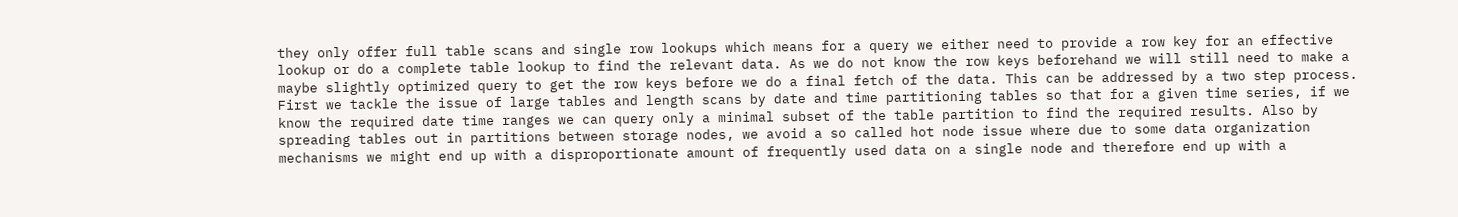they only offer full table scans and single row lookups which means for a query we either need to provide a row key for an effective lookup or do a complete table lookup to find the relevant data. As we do not know the row keys beforehand we will still need to make a maybe slightly optimized query to get the row keys before we do a final fetch of the data. This can be addressed by a two step process. First we tackle the issue of large tables and length scans by date and time partitioning tables so that for a given time series, if we know the required date time ranges we can query only a minimal subset of the table partition to find the required results. Also by spreading tables out in partitions between storage nodes, we avoid a so called hot node issue where due to some data organization mechanisms we might end up with a disproportionate amount of frequently used data on a single node and therefore end up with a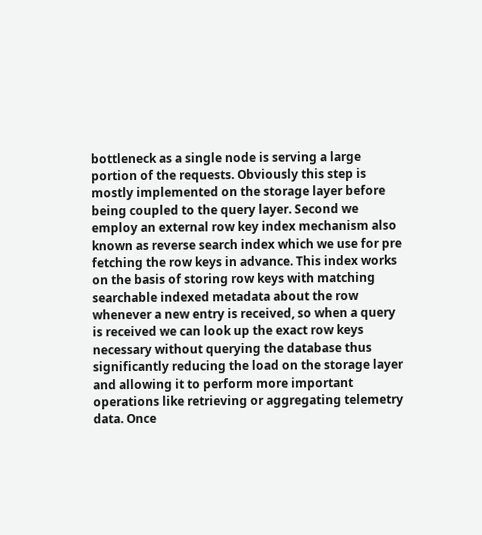bottleneck as a single node is serving a large portion of the requests. Obviously this step is mostly implemented on the storage layer before being coupled to the query layer. Second we employ an external row key index mechanism also known as reverse search index which we use for pre fetching the row keys in advance. This index works on the basis of storing row keys with matching searchable indexed metadata about the row whenever a new entry is received, so when a query is received we can look up the exact row keys necessary without querying the database thus significantly reducing the load on the storage layer and allowing it to perform more important operations like retrieving or aggregating telemetry data. Once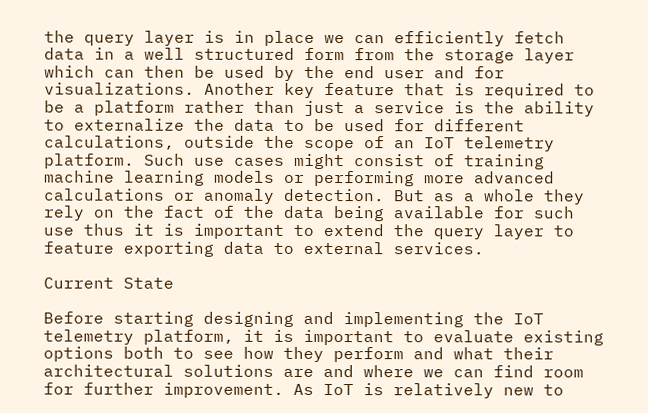the query layer is in place we can efficiently fetch data in a well structured form from the storage layer which can then be used by the end user and for visualizations. Another key feature that is required to be a platform rather than just a service is the ability to externalize the data to be used for different calculations, outside the scope of an IoT telemetry platform. Such use cases might consist of training machine learning models or performing more advanced calculations or anomaly detection. But as a whole they rely on the fact of the data being available for such use thus it is important to extend the query layer to feature exporting data to external services.

Current State

Before starting designing and implementing the IoT telemetry platform, it is important to evaluate existing options both to see how they perform and what their architectural solutions are and where we can find room for further improvement. As IoT is relatively new to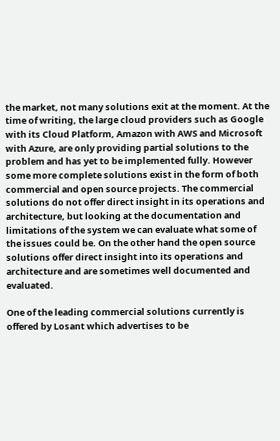the market, not many solutions exit at the moment. At the time of writing, the large cloud providers such as Google with its Cloud Platform, Amazon with AWS and Microsoft with Azure, are only providing partial solutions to the problem and has yet to be implemented fully. However some more complete solutions exist in the form of both commercial and open source projects. The commercial solutions do not offer direct insight in its operations and architecture, but looking at the documentation and limitations of the system we can evaluate what some of the issues could be. On the other hand the open source solutions offer direct insight into its operations and architecture and are sometimes well documented and evaluated.

One of the leading commercial solutions currently is offered by Losant which advertises to be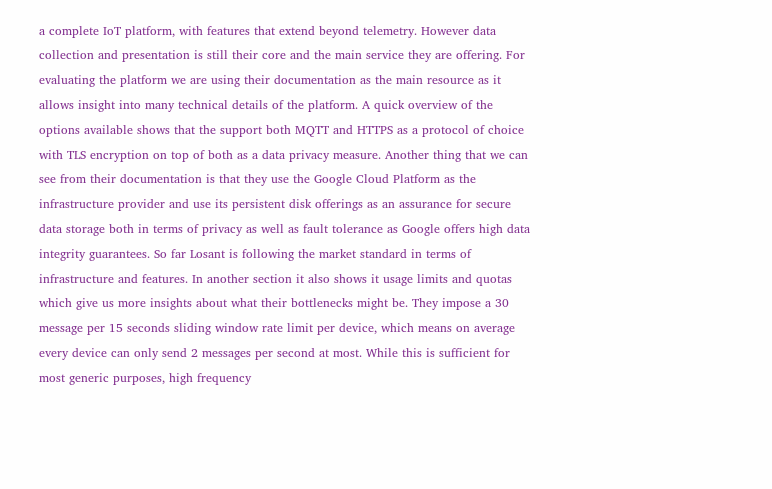a complete IoT platform, with features that extend beyond telemetry. However data collection and presentation is still their core and the main service they are offering. For evaluating the platform we are using their documentation as the main resource as it allows insight into many technical details of the platform. A quick overview of the options available shows that the support both MQTT and HTTPS as a protocol of choice with TLS encryption on top of both as a data privacy measure. Another thing that we can see from their documentation is that they use the Google Cloud Platform as the infrastructure provider and use its persistent disk offerings as an assurance for secure data storage both in terms of privacy as well as fault tolerance as Google offers high data integrity guarantees. So far Losant is following the market standard in terms of infrastructure and features. In another section it also shows it usage limits and quotas which give us more insights about what their bottlenecks might be. They impose a 30 message per 15 seconds sliding window rate limit per device, which means on average every device can only send 2 messages per second at most. While this is sufficient for most generic purposes, high frequency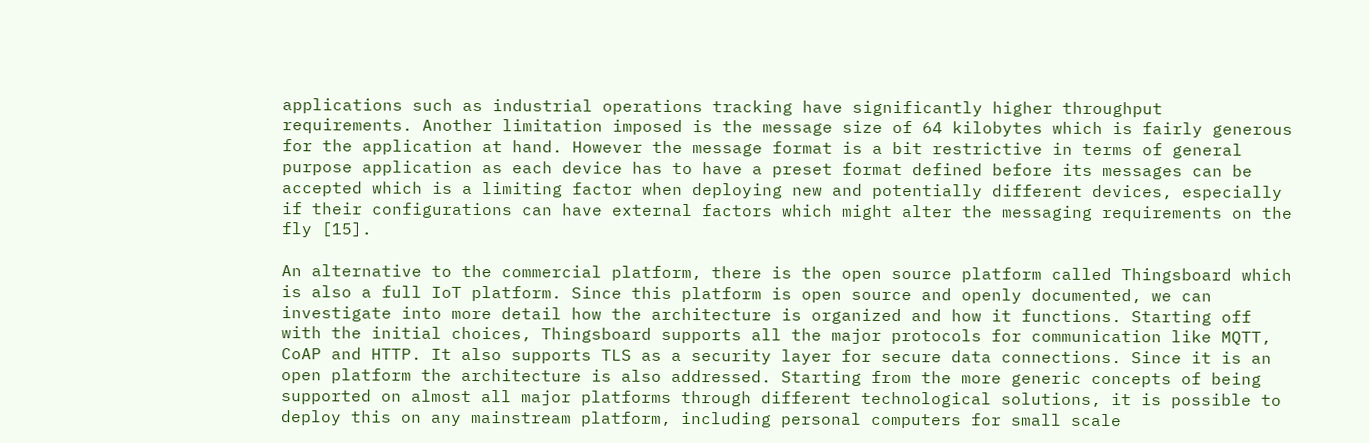applications such as industrial operations tracking have significantly higher throughput requirements. Another limitation imposed is the message size of 64 kilobytes which is fairly generous for the application at hand. However the message format is a bit restrictive in terms of general purpose application as each device has to have a preset format defined before its messages can be accepted which is a limiting factor when deploying new and potentially different devices, especially if their configurations can have external factors which might alter the messaging requirements on the fly [15].

An alternative to the commercial platform, there is the open source platform called Thingsboard which is also a full IoT platform. Since this platform is open source and openly documented, we can investigate into more detail how the architecture is organized and how it functions. Starting off with the initial choices, Thingsboard supports all the major protocols for communication like MQTT, CoAP and HTTP. It also supports TLS as a security layer for secure data connections. Since it is an open platform the architecture is also addressed. Starting from the more generic concepts of being supported on almost all major platforms through different technological solutions, it is possible to deploy this on any mainstream platform, including personal computers for small scale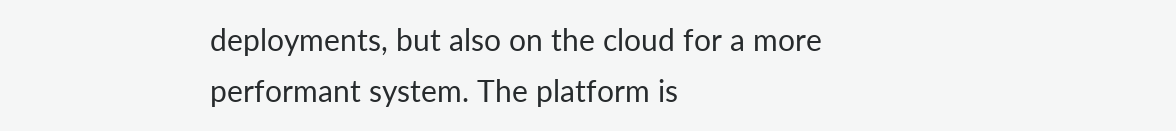deployments, but also on the cloud for a more performant system. The platform is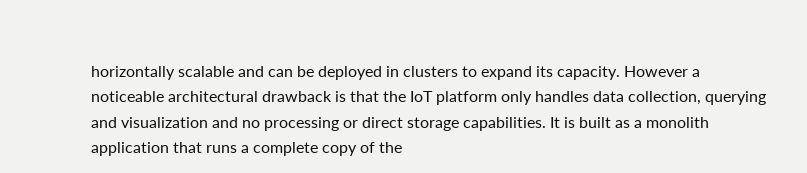horizontally scalable and can be deployed in clusters to expand its capacity. However a noticeable architectural drawback is that the IoT platform only handles data collection, querying and visualization and no processing or direct storage capabilities. It is built as a monolith application that runs a complete copy of the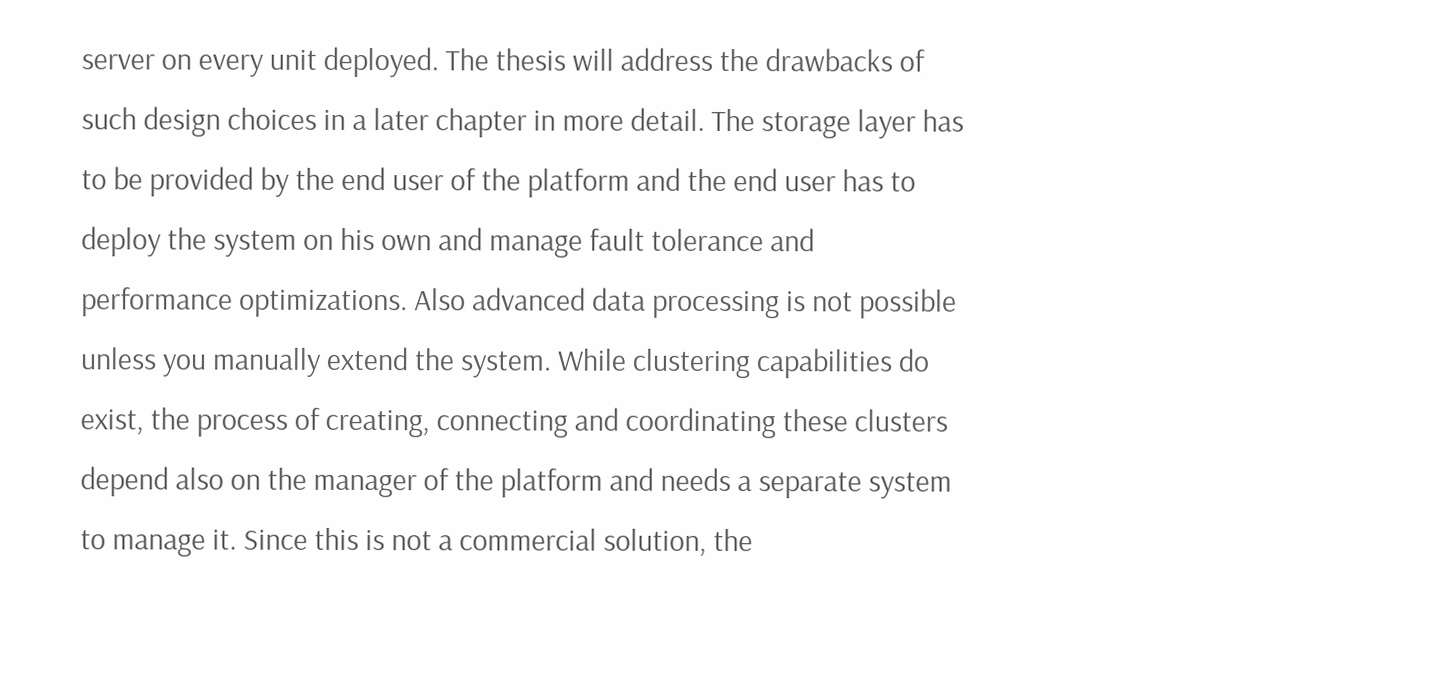server on every unit deployed. The thesis will address the drawbacks of such design choices in a later chapter in more detail. The storage layer has to be provided by the end user of the platform and the end user has to deploy the system on his own and manage fault tolerance and performance optimizations. Also advanced data processing is not possible unless you manually extend the system. While clustering capabilities do exist, the process of creating, connecting and coordinating these clusters depend also on the manager of the platform and needs a separate system to manage it. Since this is not a commercial solution, the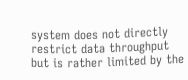system does not directly restrict data throughput but is rather limited by the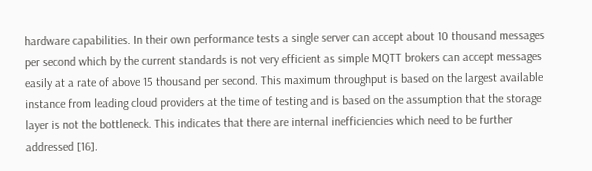hardware capabilities. In their own performance tests a single server can accept about 10 thousand messages per second which by the current standards is not very efficient as simple MQTT brokers can accept messages easily at a rate of above 15 thousand per second. This maximum throughput is based on the largest available instance from leading cloud providers at the time of testing and is based on the assumption that the storage layer is not the bottleneck. This indicates that there are internal inefficiencies which need to be further addressed [16].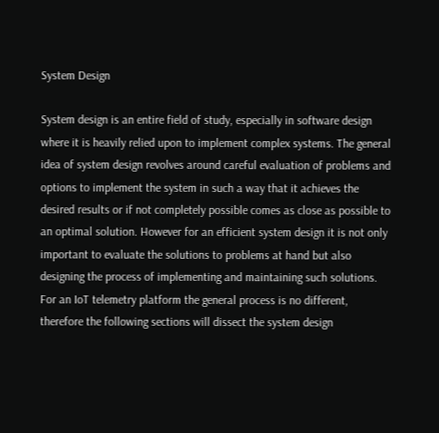System Design

System design is an entire field of study, especially in software design where it is heavily relied upon to implement complex systems. The general idea of system design revolves around careful evaluation of problems and options to implement the system in such a way that it achieves the desired results or if not completely possible comes as close as possible to an optimal solution. However for an efficient system design it is not only important to evaluate the solutions to problems at hand but also designing the process of implementing and maintaining such solutions. For an IoT telemetry platform the general process is no different, therefore the following sections will dissect the system design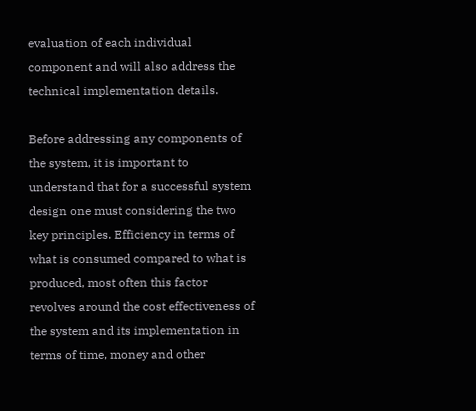evaluation of each individual component and will also address the technical implementation details.

Before addressing any components of the system, it is important to understand that for a successful system design one must considering the two key principles. Efficiency in terms of what is consumed compared to what is produced, most often this factor revolves around the cost effectiveness of the system and its implementation in terms of time, money and other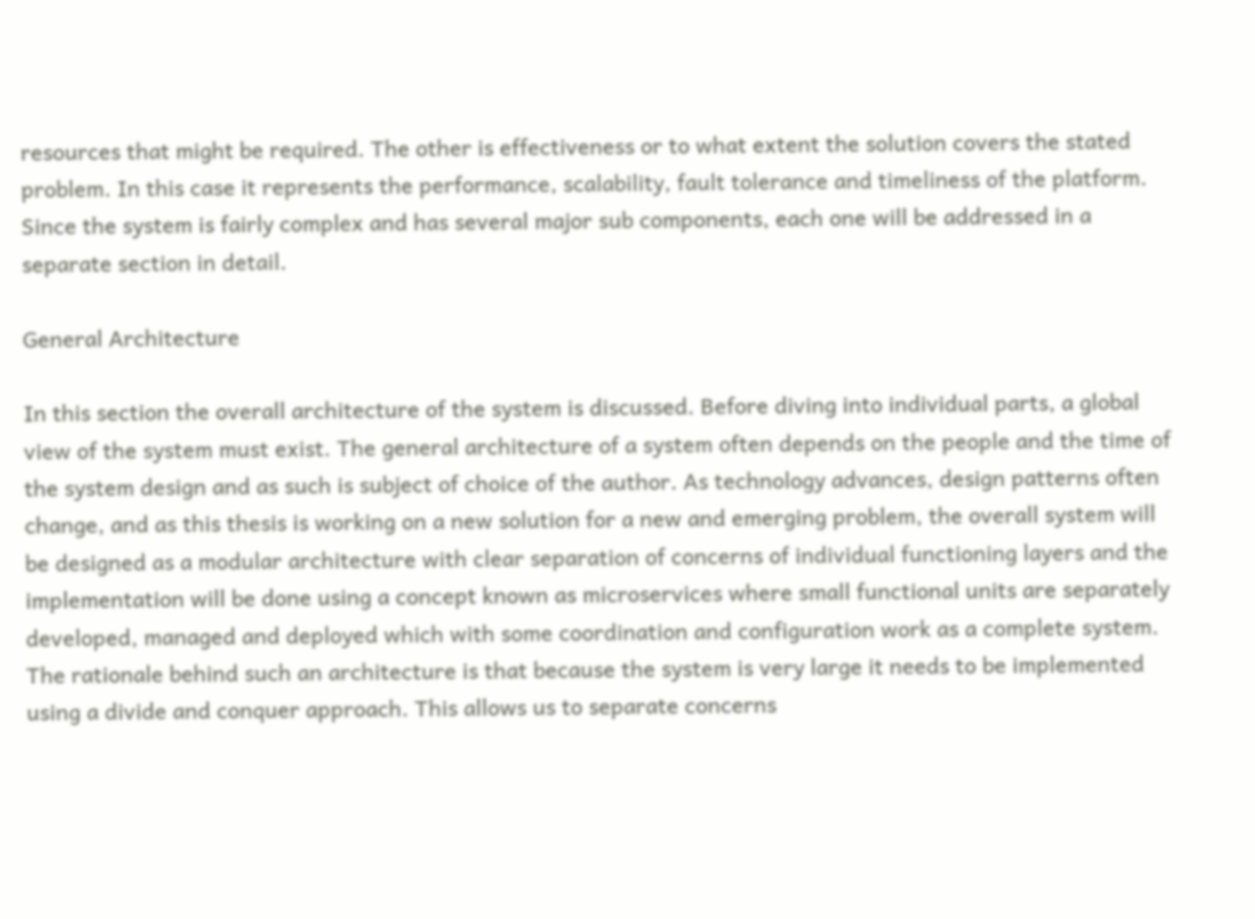resources that might be required. The other is effectiveness or to what extent the solution covers the stated problem. In this case it represents the performance, scalability, fault tolerance and timeliness of the platform. Since the system is fairly complex and has several major sub components, each one will be addressed in a separate section in detail.

General Architecture

In this section the overall architecture of the system is discussed. Before diving into individual parts, a global view of the system must exist. The general architecture of a system often depends on the people and the time of the system design and as such is subject of choice of the author. As technology advances, design patterns often change, and as this thesis is working on a new solution for a new and emerging problem, the overall system will be designed as a modular architecture with clear separation of concerns of individual functioning layers and the implementation will be done using a concept known as microservices where small functional units are separately developed, managed and deployed which with some coordination and configuration work as a complete system. The rationale behind such an architecture is that because the system is very large it needs to be implemented using a divide and conquer approach. This allows us to separate concerns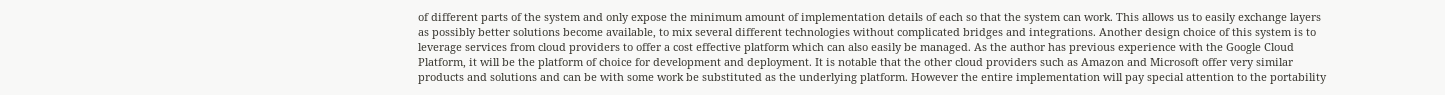of different parts of the system and only expose the minimum amount of implementation details of each so that the system can work. This allows us to easily exchange layers as possibly better solutions become available, to mix several different technologies without complicated bridges and integrations. Another design choice of this system is to leverage services from cloud providers to offer a cost effective platform which can also easily be managed. As the author has previous experience with the Google Cloud Platform, it will be the platform of choice for development and deployment. It is notable that the other cloud providers such as Amazon and Microsoft offer very similar products and solutions and can be with some work be substituted as the underlying platform. However the entire implementation will pay special attention to the portability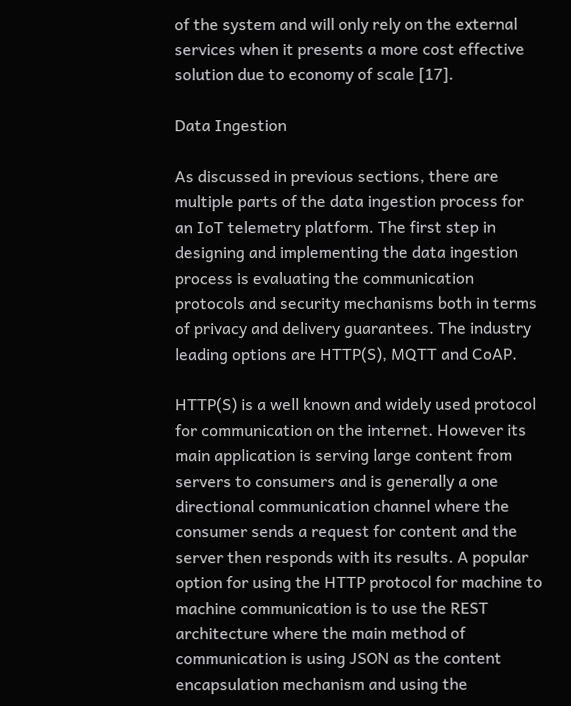of the system and will only rely on the external services when it presents a more cost effective solution due to economy of scale [17].

Data Ingestion

As discussed in previous sections, there are multiple parts of the data ingestion process for an IoT telemetry platform. The first step in designing and implementing the data ingestion process is evaluating the communication protocols and security mechanisms both in terms of privacy and delivery guarantees. The industry leading options are HTTP(S), MQTT and CoAP.

HTTP(S) is a well known and widely used protocol for communication on the internet. However its main application is serving large content from servers to consumers and is generally a one directional communication channel where the consumer sends a request for content and the server then responds with its results. A popular option for using the HTTP protocol for machine to machine communication is to use the REST architecture where the main method of communication is using JSON as the content encapsulation mechanism and using the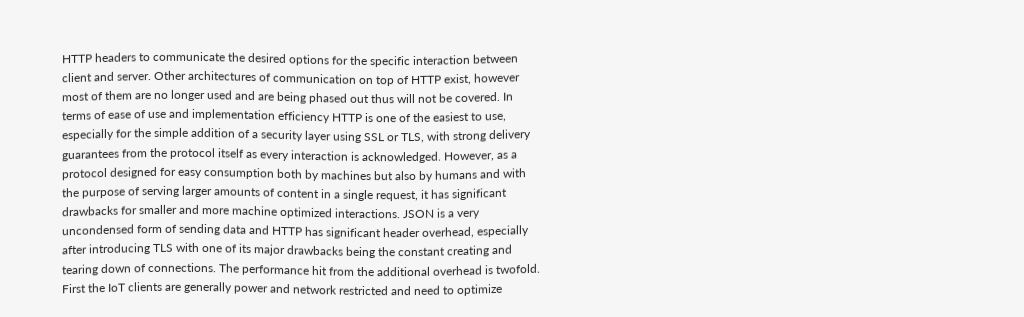HTTP headers to communicate the desired options for the specific interaction between client and server. Other architectures of communication on top of HTTP exist, however most of them are no longer used and are being phased out thus will not be covered. In terms of ease of use and implementation efficiency HTTP is one of the easiest to use, especially for the simple addition of a security layer using SSL or TLS, with strong delivery guarantees from the protocol itself as every interaction is acknowledged. However, as a protocol designed for easy consumption both by machines but also by humans and with the purpose of serving larger amounts of content in a single request, it has significant drawbacks for smaller and more machine optimized interactions. JSON is a very uncondensed form of sending data and HTTP has significant header overhead, especially after introducing TLS with one of its major drawbacks being the constant creating and tearing down of connections. The performance hit from the additional overhead is twofold. First the IoT clients are generally power and network restricted and need to optimize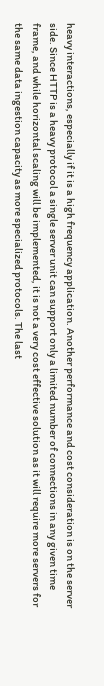heavy interactions, especially if it is a high frequency application. Another performance and cost consideration is on the server side. Since HTTP is a heavy protocol a single server unit can support only a limited number of connections in any given time frame, and while horizontal scaling will be implemented, it is not a very cost effective solution as it will require more servers for the same data ingestion capacity as more specialized protocols. The last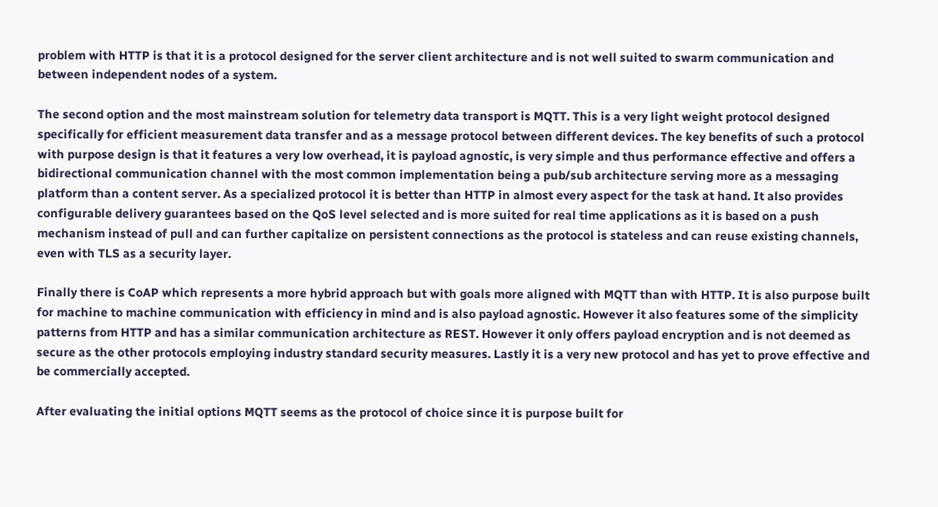problem with HTTP is that it is a protocol designed for the server client architecture and is not well suited to swarm communication and between independent nodes of a system.

The second option and the most mainstream solution for telemetry data transport is MQTT. This is a very light weight protocol designed specifically for efficient measurement data transfer and as a message protocol between different devices. The key benefits of such a protocol with purpose design is that it features a very low overhead, it is payload agnostic, is very simple and thus performance effective and offers a bidirectional communication channel with the most common implementation being a pub/sub architecture serving more as a messaging platform than a content server. As a specialized protocol it is better than HTTP in almost every aspect for the task at hand. It also provides configurable delivery guarantees based on the QoS level selected and is more suited for real time applications as it is based on a push mechanism instead of pull and can further capitalize on persistent connections as the protocol is stateless and can reuse existing channels, even with TLS as a security layer.

Finally there is CoAP which represents a more hybrid approach but with goals more aligned with MQTT than with HTTP. It is also purpose built for machine to machine communication with efficiency in mind and is also payload agnostic. However it also features some of the simplicity patterns from HTTP and has a similar communication architecture as REST. However it only offers payload encryption and is not deemed as secure as the other protocols employing industry standard security measures. Lastly it is a very new protocol and has yet to prove effective and be commercially accepted.

After evaluating the initial options MQTT seems as the protocol of choice since it is purpose built for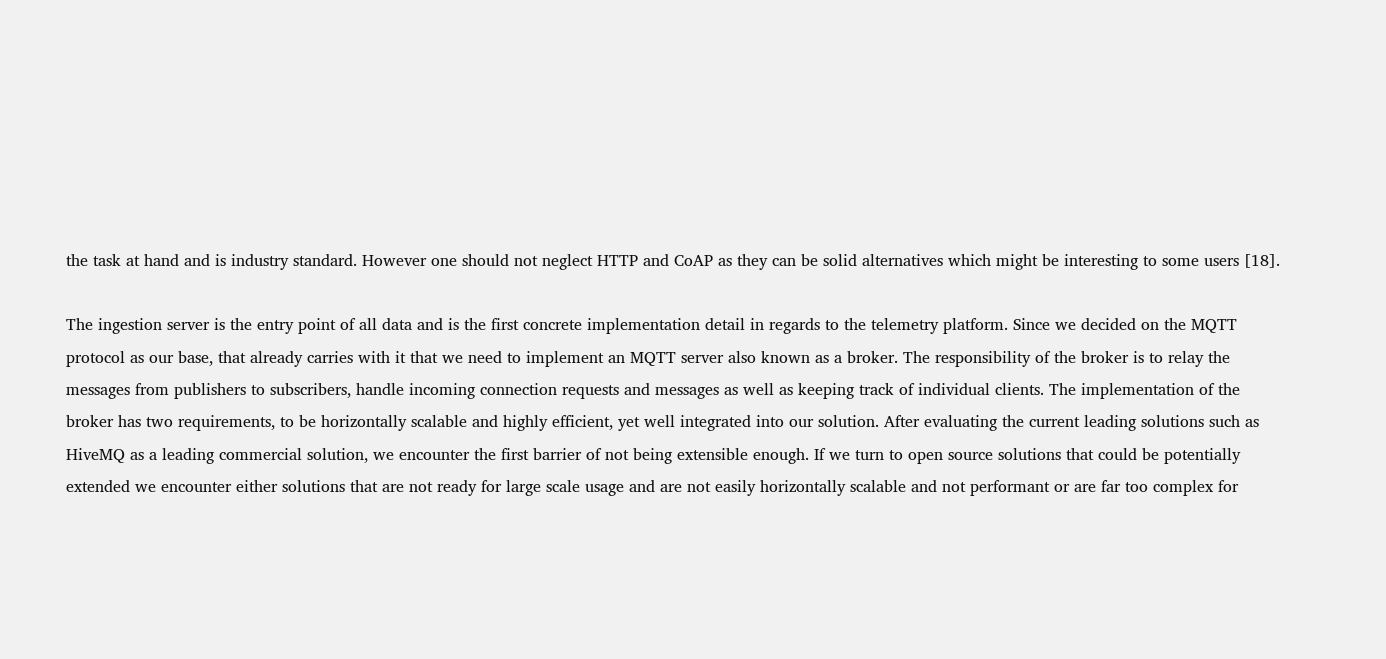the task at hand and is industry standard. However one should not neglect HTTP and CoAP as they can be solid alternatives which might be interesting to some users [18].

The ingestion server is the entry point of all data and is the first concrete implementation detail in regards to the telemetry platform. Since we decided on the MQTT protocol as our base, that already carries with it that we need to implement an MQTT server also known as a broker. The responsibility of the broker is to relay the messages from publishers to subscribers, handle incoming connection requests and messages as well as keeping track of individual clients. The implementation of the broker has two requirements, to be horizontally scalable and highly efficient, yet well integrated into our solution. After evaluating the current leading solutions such as HiveMQ as a leading commercial solution, we encounter the first barrier of not being extensible enough. If we turn to open source solutions that could be potentially extended we encounter either solutions that are not ready for large scale usage and are not easily horizontally scalable and not performant or are far too complex for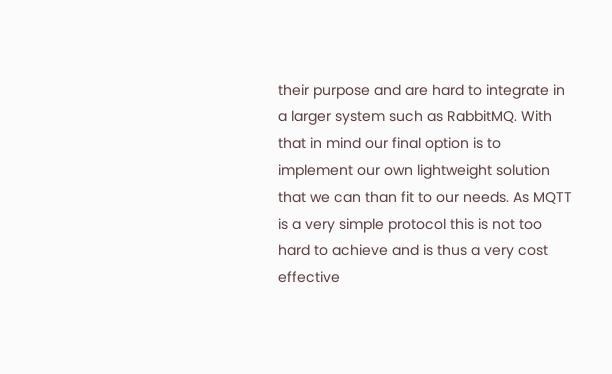their purpose and are hard to integrate in a larger system such as RabbitMQ. With that in mind our final option is to implement our own lightweight solution that we can than fit to our needs. As MQTT is a very simple protocol this is not too hard to achieve and is thus a very cost effective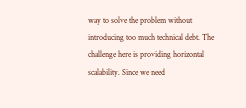way to solve the problem without introducing too much technical debt. The challenge here is providing horizontal scalability. Since we need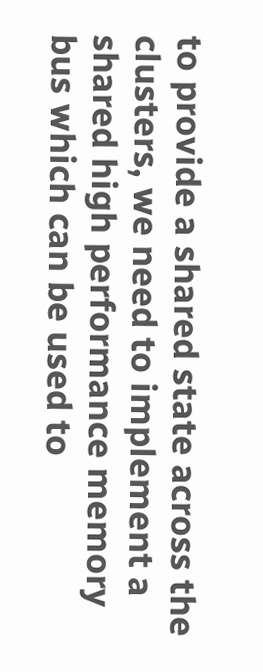to provide a shared state across the clusters, we need to implement a shared high performance memory bus which can be used to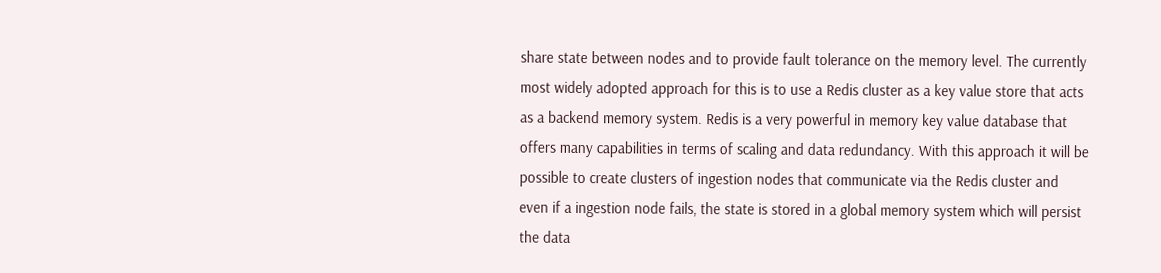share state between nodes and to provide fault tolerance on the memory level. The currently most widely adopted approach for this is to use a Redis cluster as a key value store that acts as a backend memory system. Redis is a very powerful in memory key value database that offers many capabilities in terms of scaling and data redundancy. With this approach it will be possible to create clusters of ingestion nodes that communicate via the Redis cluster and even if a ingestion node fails, the state is stored in a global memory system which will persist the data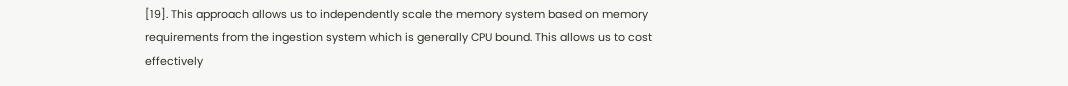[19]. This approach allows us to independently scale the memory system based on memory requirements from the ingestion system which is generally CPU bound. This allows us to cost effectively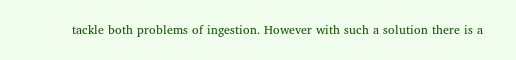tackle both problems of ingestion. However with such a solution there is a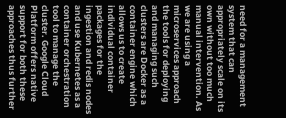need for a management system that can appropriately scale on its own without too much manual intervention. As we are using a microservices approach the tools for deploying and managing such clusters are Docker as a container engine which allows us to create individual container packages for the ingestion and redis nodes and use Kubernetes as a container orchestration tool to manage the cluster. Google Cloud Platform offers native support for both these approaches thus further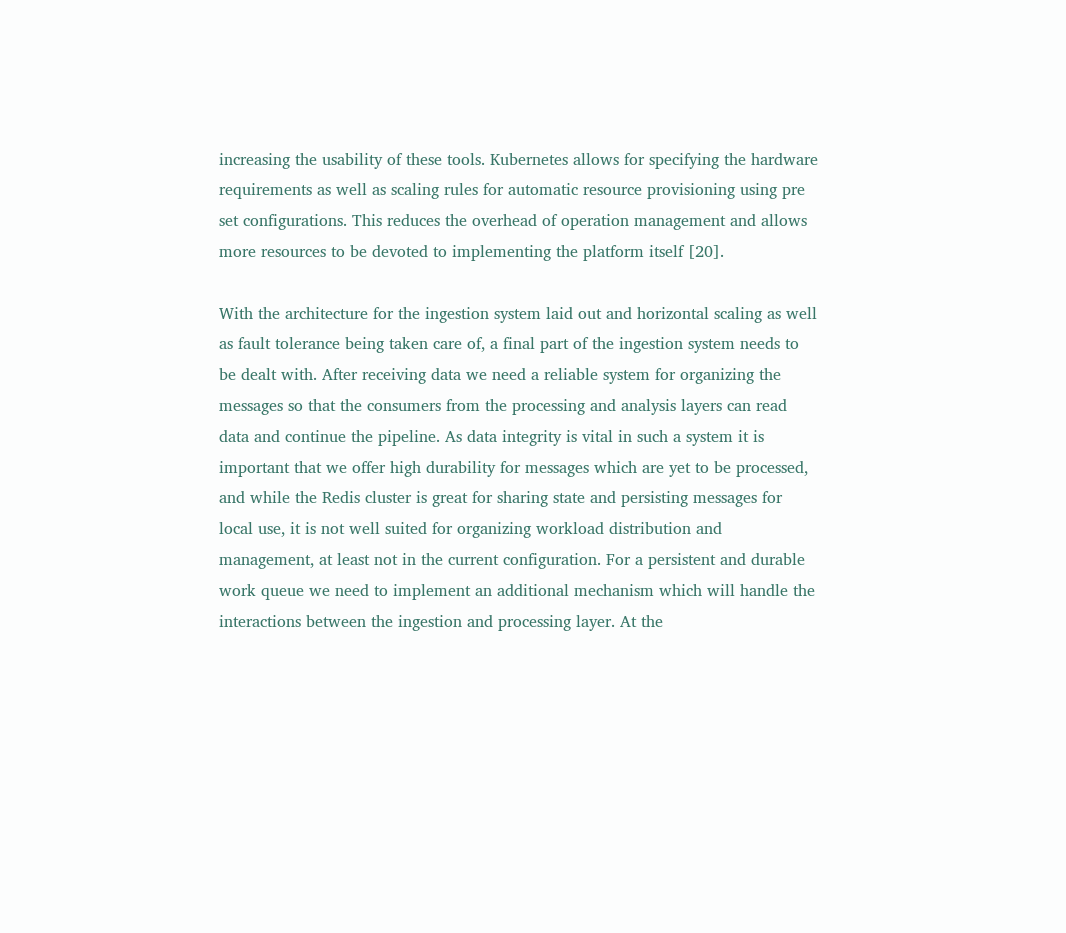increasing the usability of these tools. Kubernetes allows for specifying the hardware requirements as well as scaling rules for automatic resource provisioning using pre set configurations. This reduces the overhead of operation management and allows more resources to be devoted to implementing the platform itself [20].

With the architecture for the ingestion system laid out and horizontal scaling as well as fault tolerance being taken care of, a final part of the ingestion system needs to be dealt with. After receiving data we need a reliable system for organizing the messages so that the consumers from the processing and analysis layers can read data and continue the pipeline. As data integrity is vital in such a system it is important that we offer high durability for messages which are yet to be processed, and while the Redis cluster is great for sharing state and persisting messages for local use, it is not well suited for organizing workload distribution and management, at least not in the current configuration. For a persistent and durable work queue we need to implement an additional mechanism which will handle the interactions between the ingestion and processing layer. At the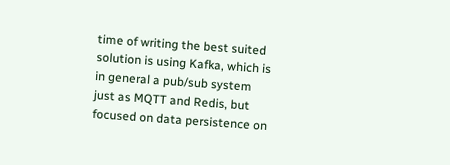time of writing the best suited solution is using Kafka, which is in general a pub/sub system just as MQTT and Redis, but focused on data persistence on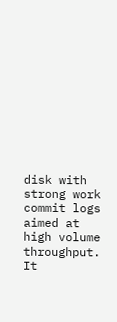disk with strong work commit logs aimed at high volume throughput. It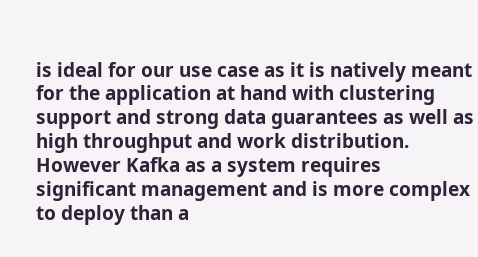is ideal for our use case as it is natively meant for the application at hand with clustering support and strong data guarantees as well as high throughput and work distribution. However Kafka as a system requires significant management and is more complex to deploy than a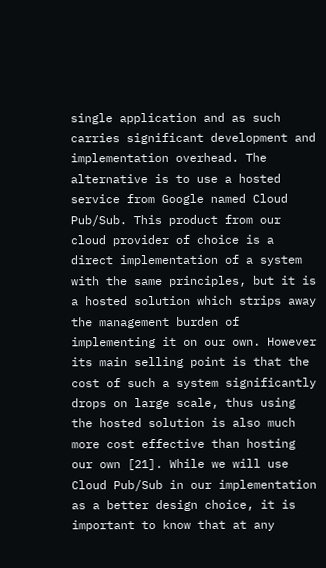single application and as such carries significant development and implementation overhead. The alternative is to use a hosted service from Google named Cloud Pub/Sub. This product from our cloud provider of choice is a direct implementation of a system with the same principles, but it is a hosted solution which strips away the management burden of implementing it on our own. However its main selling point is that the cost of such a system significantly drops on large scale, thus using the hosted solution is also much more cost effective than hosting our own [21]. While we will use Cloud Pub/Sub in our implementation as a better design choice, it is important to know that at any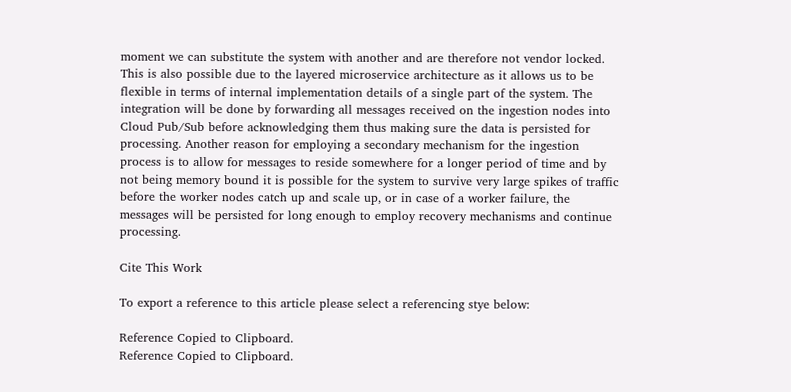moment we can substitute the system with another and are therefore not vendor locked. This is also possible due to the layered microservice architecture as it allows us to be flexible in terms of internal implementation details of a single part of the system. The integration will be done by forwarding all messages received on the ingestion nodes into Cloud Pub/Sub before acknowledging them thus making sure the data is persisted for processing. Another reason for employing a secondary mechanism for the ingestion process is to allow for messages to reside somewhere for a longer period of time and by not being memory bound it is possible for the system to survive very large spikes of traffic before the worker nodes catch up and scale up, or in case of a worker failure, the messages will be persisted for long enough to employ recovery mechanisms and continue processing.

Cite This Work

To export a reference to this article please select a referencing stye below:

Reference Copied to Clipboard.
Reference Copied to Clipboard.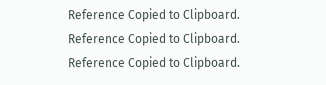Reference Copied to Clipboard.
Reference Copied to Clipboard.
Reference Copied to Clipboard.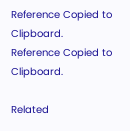Reference Copied to Clipboard.
Reference Copied to Clipboard.

Related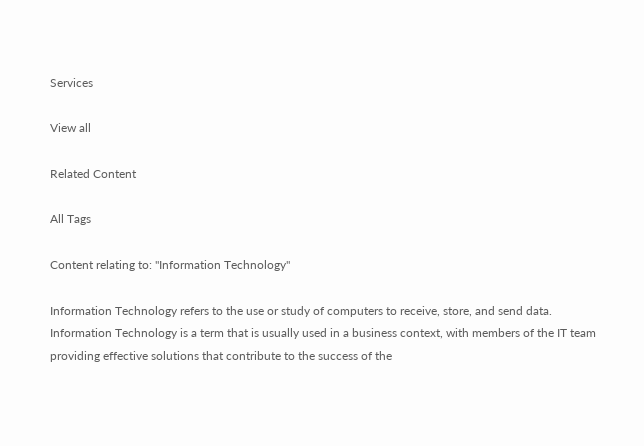Services

View all

Related Content

All Tags

Content relating to: "Information Technology"

Information Technology refers to the use or study of computers to receive, store, and send data. Information Technology is a term that is usually used in a business context, with members of the IT team providing effective solutions that contribute to the success of the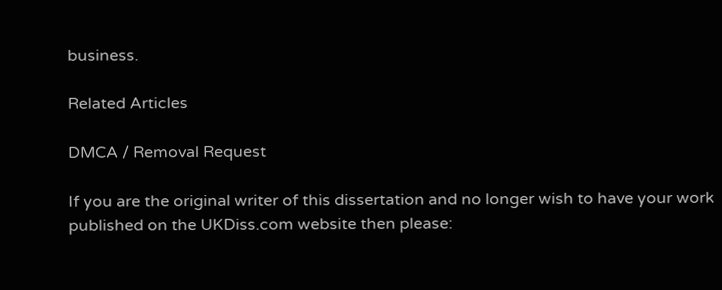business.

Related Articles

DMCA / Removal Request

If you are the original writer of this dissertation and no longer wish to have your work published on the UKDiss.com website then please: